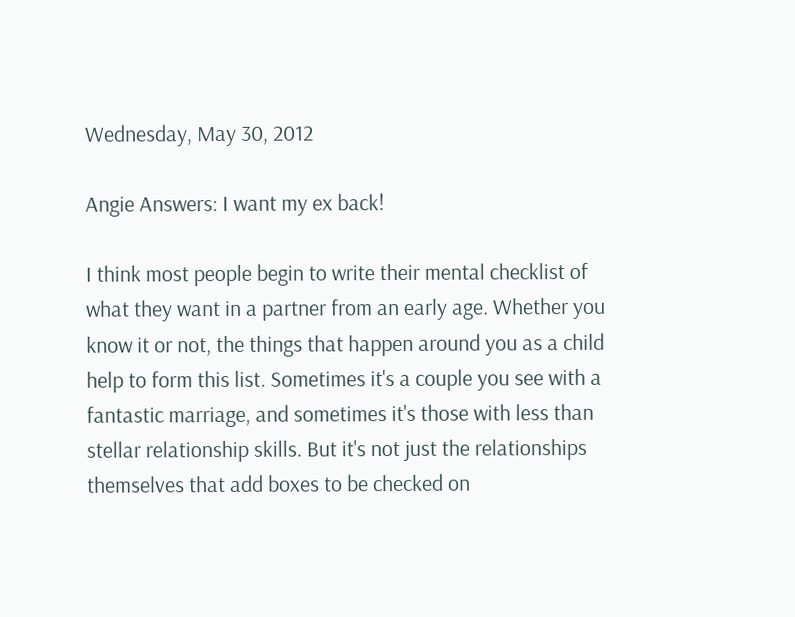Wednesday, May 30, 2012

Angie Answers: I want my ex back!

I think most people begin to write their mental checklist of what they want in a partner from an early age. Whether you know it or not, the things that happen around you as a child help to form this list. Sometimes it's a couple you see with a fantastic marriage, and sometimes it's those with less than stellar relationship skills. But it's not just the relationships themselves that add boxes to be checked on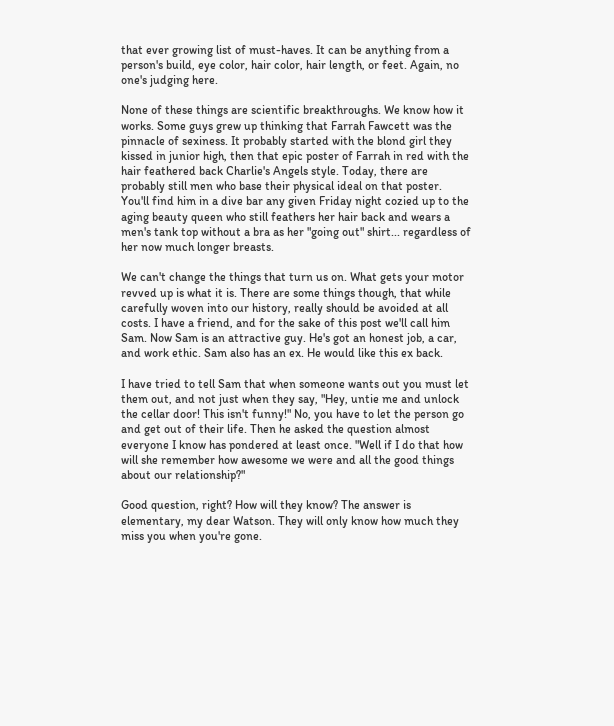that ever growing list of must-haves. It can be anything from a person's build, eye color, hair color, hair length, or feet. Again, no one's judging here.

None of these things are scientific breakthroughs. We know how it works. Some guys grew up thinking that Farrah Fawcett was the pinnacle of sexiness. It probably started with the blond girl they kissed in junior high, then that epic poster of Farrah in red with the hair feathered back Charlie's Angels style. Today, there are probably still men who base their physical ideal on that poster. You'll find him in a dive bar any given Friday night cozied up to the aging beauty queen who still feathers her hair back and wears a men's tank top without a bra as her "going out" shirt... regardless of her now much longer breasts.

We can't change the things that turn us on. What gets your motor revved up is what it is. There are some things though, that while carefully woven into our history, really should be avoided at all costs. I have a friend, and for the sake of this post we'll call him Sam. Now Sam is an attractive guy. He's got an honest job, a car, and work ethic. Sam also has an ex. He would like this ex back.

I have tried to tell Sam that when someone wants out you must let them out, and not just when they say, "Hey, untie me and unlock the cellar door! This isn't funny!" No, you have to let the person go and get out of their life. Then he asked the question almost everyone I know has pondered at least once. "Well if I do that how will she remember how awesome we were and all the good things about our relationship?"

Good question, right? How will they know? The answer is elementary, my dear Watson. They will only know how much they miss you when you're gone.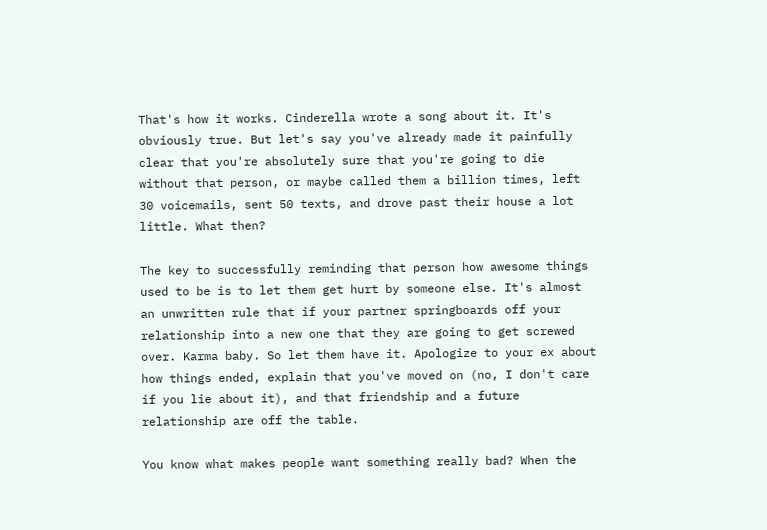That's how it works. Cinderella wrote a song about it. It's obviously true. But let's say you've already made it painfully clear that you're absolutely sure that you're going to die without that person, or maybe called them a billion times, left 30 voicemails, sent 50 texts, and drove past their house a lot little. What then?

The key to successfully reminding that person how awesome things used to be is to let them get hurt by someone else. It's almost an unwritten rule that if your partner springboards off your relationship into a new one that they are going to get screwed over. Karma baby. So let them have it. Apologize to your ex about how things ended, explain that you've moved on (no, I don't care if you lie about it), and that friendship and a future relationship are off the table.

You know what makes people want something really bad? When the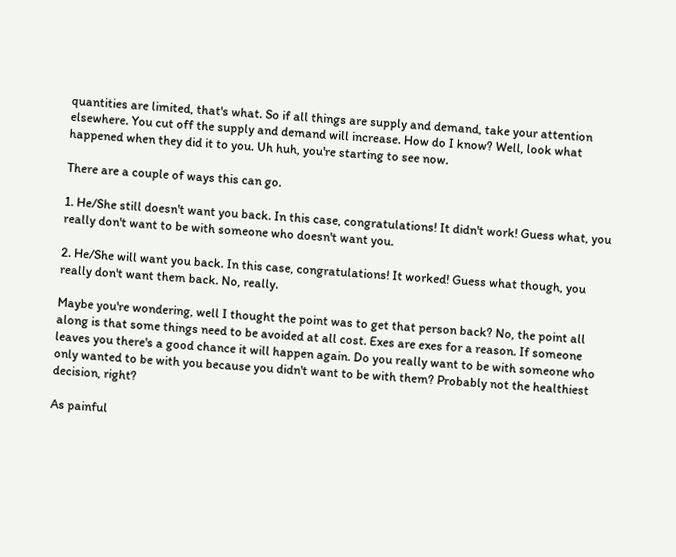quantities are limited, that's what. So if all things are supply and demand, take your attention elsewhere. You cut off the supply and demand will increase. How do I know? Well, look what happened when they did it to you. Uh huh, you're starting to see now.

There are a couple of ways this can go.

1. He/She still doesn't want you back. In this case, congratulations! It didn't work! Guess what, you really don't want to be with someone who doesn't want you.

2. He/She will want you back. In this case, congratulations! It worked! Guess what though, you really don't want them back. No, really.

Maybe you're wondering, well I thought the point was to get that person back? No, the point all along is that some things need to be avoided at all cost. Exes are exes for a reason. If someone leaves you there's a good chance it will happen again. Do you really want to be with someone who only wanted to be with you because you didn't want to be with them? Probably not the healthiest decision, right?

As painful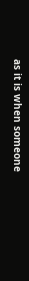as it is when someone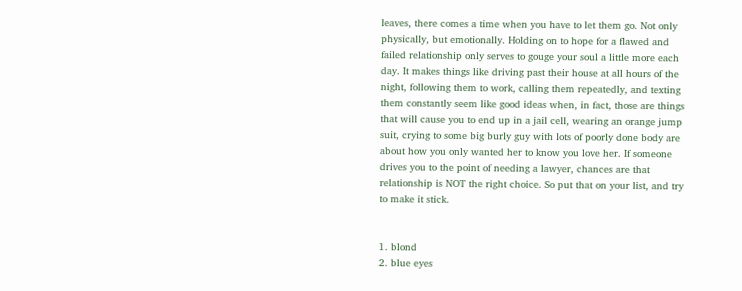leaves, there comes a time when you have to let them go. Not only physically, but emotionally. Holding on to hope for a flawed and failed relationship only serves to gouge your soul a little more each day. It makes things like driving past their house at all hours of the night, following them to work, calling them repeatedly, and texting them constantly seem like good ideas when, in fact, those are things that will cause you to end up in a jail cell, wearing an orange jump suit, crying to some big burly guy with lots of poorly done body are about how you only wanted her to know you love her. If someone drives you to the point of needing a lawyer, chances are that relationship is NOT the right choice. So put that on your list, and try to make it stick.


1. blond
2. blue eyes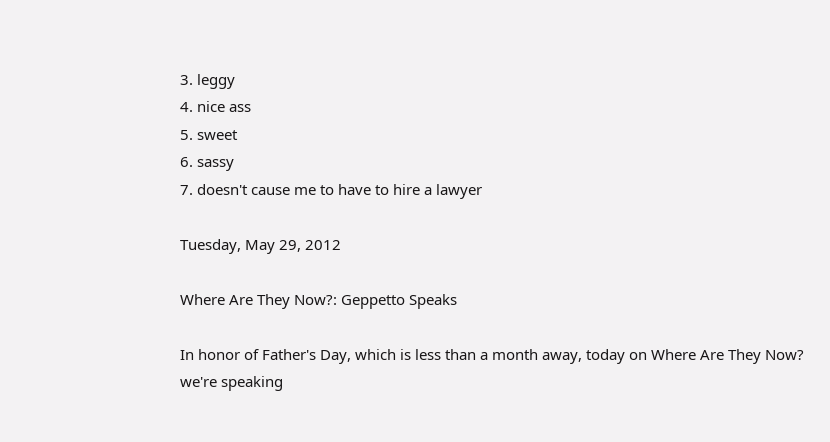3. leggy
4. nice ass
5. sweet
6. sassy
7. doesn't cause me to have to hire a lawyer

Tuesday, May 29, 2012

Where Are They Now?: Geppetto Speaks

In honor of Father's Day, which is less than a month away, today on Where Are They Now? we're speaking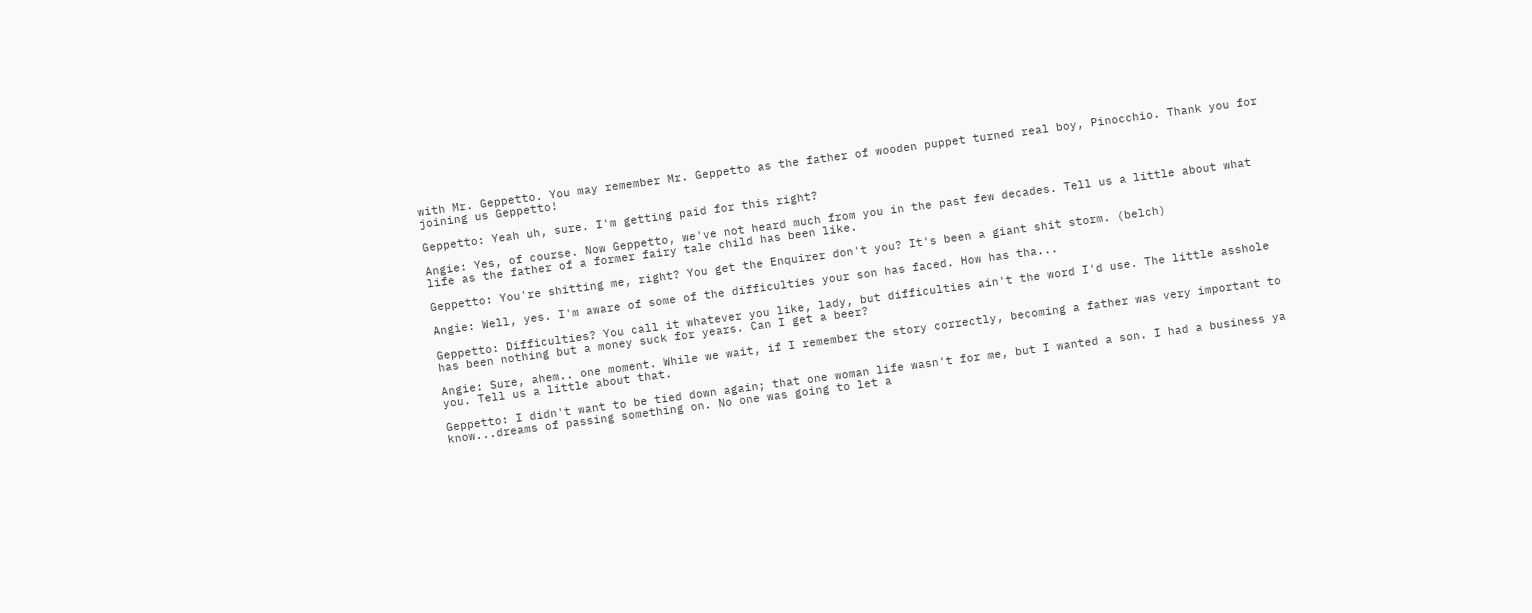with Mr. Geppetto. You may remember Mr. Geppetto as the father of wooden puppet turned real boy, Pinocchio. Thank you for joining us Geppetto!

Geppetto: Yeah uh, sure. I'm getting paid for this right?

Angie: Yes, of course. Now Geppetto, we've not heard much from you in the past few decades. Tell us a little about what life as the father of a former fairy tale child has been like.

Geppetto: You're shitting me, right? You get the Enquirer don't you? It's been a giant shit storm. (belch)

Angie: Well, yes. I'm aware of some of the difficulties your son has faced. How has tha...

Geppetto: Difficulties? You call it whatever you like, lady, but difficulties ain't the word I'd use. The little asshole has been nothing but a money suck for years. Can I get a beer?

Angie: Sure, ahem.. one moment. While we wait, if I remember the story correctly, becoming a father was very important to you. Tell us a little about that.

Geppetto: I didn't want to be tied down again; that one woman life wasn't for me, but I wanted a son. I had a business ya know...dreams of passing something on. No one was going to let a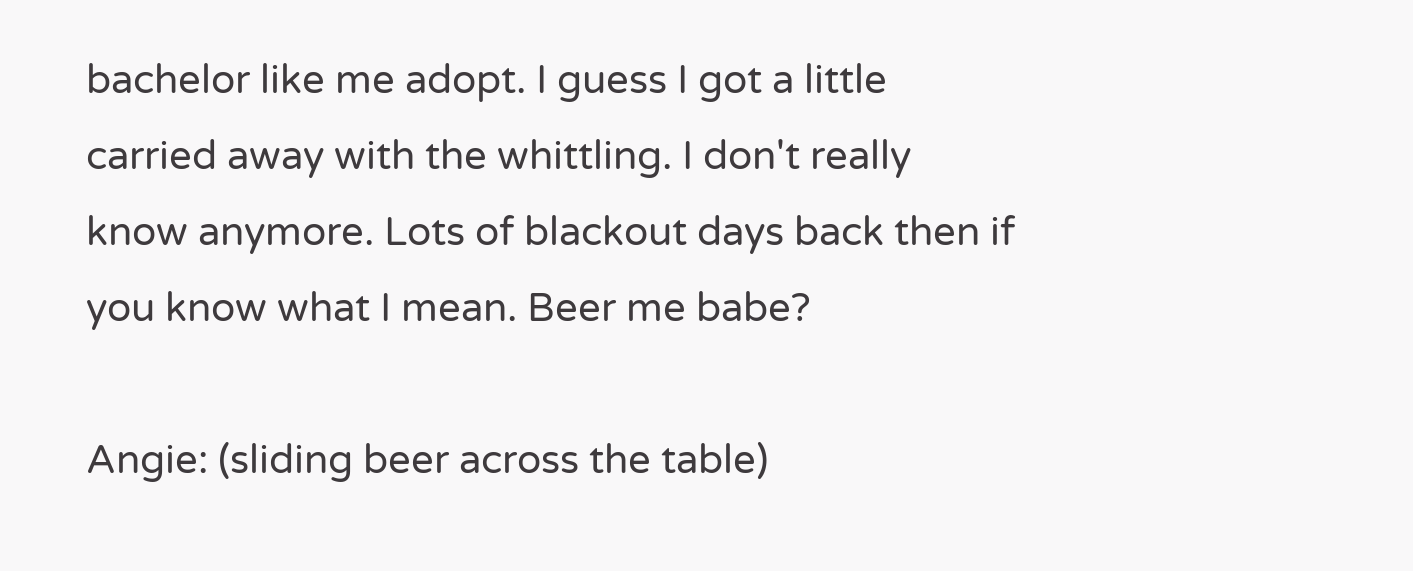bachelor like me adopt. I guess I got a little carried away with the whittling. I don't really know anymore. Lots of blackout days back then if you know what I mean. Beer me babe?

Angie: (sliding beer across the table)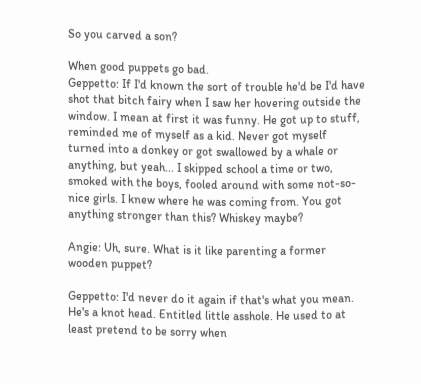So you carved a son?

When good puppets go bad.
Geppetto: If I'd known the sort of trouble he'd be I'd have shot that bitch fairy when I saw her hovering outside the window. I mean at first it was funny. He got up to stuff, reminded me of myself as a kid. Never got myself turned into a donkey or got swallowed by a whale or anything, but yeah... I skipped school a time or two, smoked with the boys, fooled around with some not-so-nice girls. I knew where he was coming from. You got anything stronger than this? Whiskey maybe?

Angie: Uh, sure. What is it like parenting a former wooden puppet?

Geppetto: I'd never do it again if that's what you mean. He's a knot head. Entitled little asshole. He used to at least pretend to be sorry when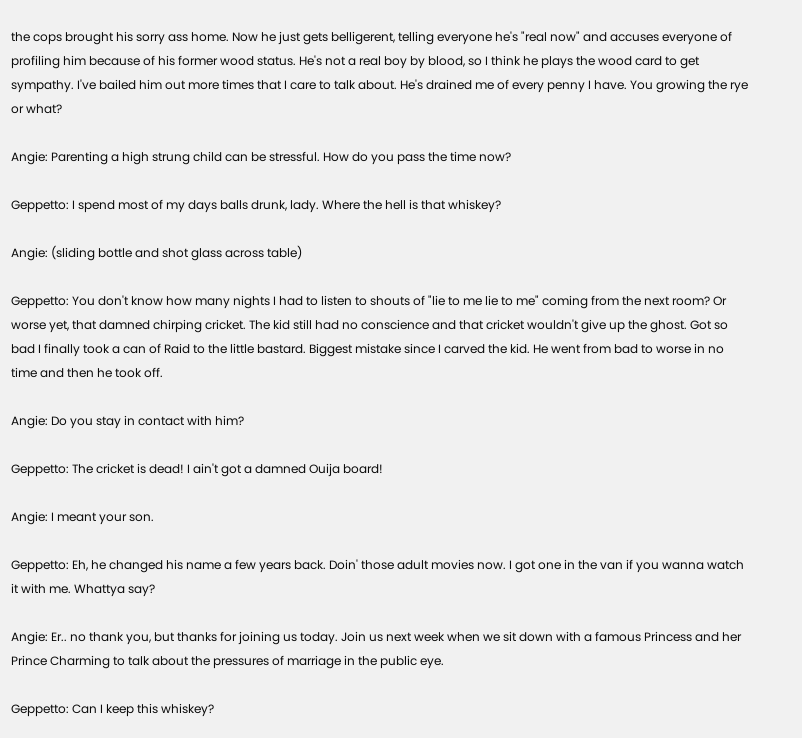the cops brought his sorry ass home. Now he just gets belligerent, telling everyone he's "real now" and accuses everyone of profiling him because of his former wood status. He's not a real boy by blood, so I think he plays the wood card to get sympathy. I've bailed him out more times that I care to talk about. He's drained me of every penny I have. You growing the rye or what?

Angie: Parenting a high strung child can be stressful. How do you pass the time now?

Geppetto: I spend most of my days balls drunk, lady. Where the hell is that whiskey?

Angie: (sliding bottle and shot glass across table)

Geppetto: You don't know how many nights I had to listen to shouts of "lie to me lie to me" coming from the next room? Or worse yet, that damned chirping cricket. The kid still had no conscience and that cricket wouldn't give up the ghost. Got so bad I finally took a can of Raid to the little bastard. Biggest mistake since I carved the kid. He went from bad to worse in no time and then he took off.

Angie: Do you stay in contact with him?

Geppetto: The cricket is dead! I ain't got a damned Ouija board!

Angie: I meant your son.

Geppetto: Eh, he changed his name a few years back. Doin' those adult movies now. I got one in the van if you wanna watch it with me. Whattya say?

Angie: Er.. no thank you, but thanks for joining us today. Join us next week when we sit down with a famous Princess and her Prince Charming to talk about the pressures of marriage in the public eye.

Geppetto: Can I keep this whiskey?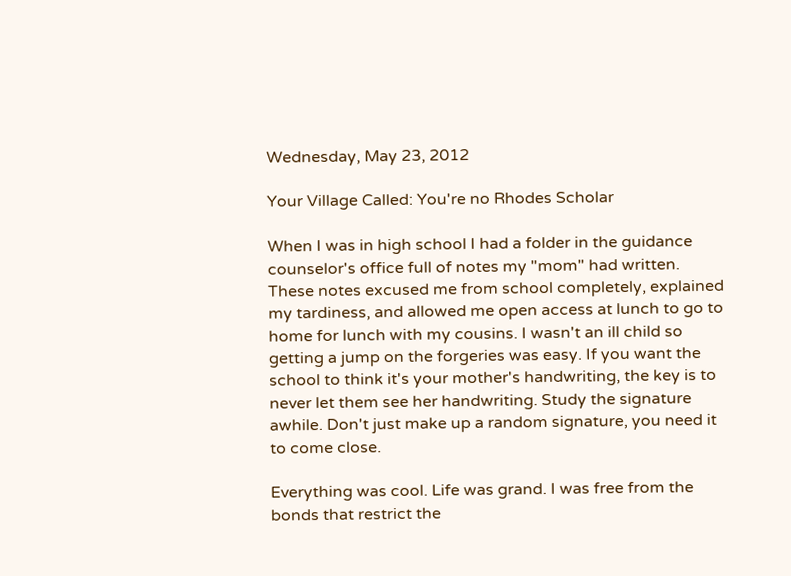Wednesday, May 23, 2012

Your Village Called: You're no Rhodes Scholar

When I was in high school I had a folder in the guidance counselor's office full of notes my "mom" had written. These notes excused me from school completely, explained my tardiness, and allowed me open access at lunch to go to home for lunch with my cousins. I wasn't an ill child so getting a jump on the forgeries was easy. If you want the school to think it's your mother's handwriting, the key is to never let them see her handwriting. Study the signature awhile. Don't just make up a random signature, you need it to come close.

Everything was cool. Life was grand. I was free from the bonds that restrict the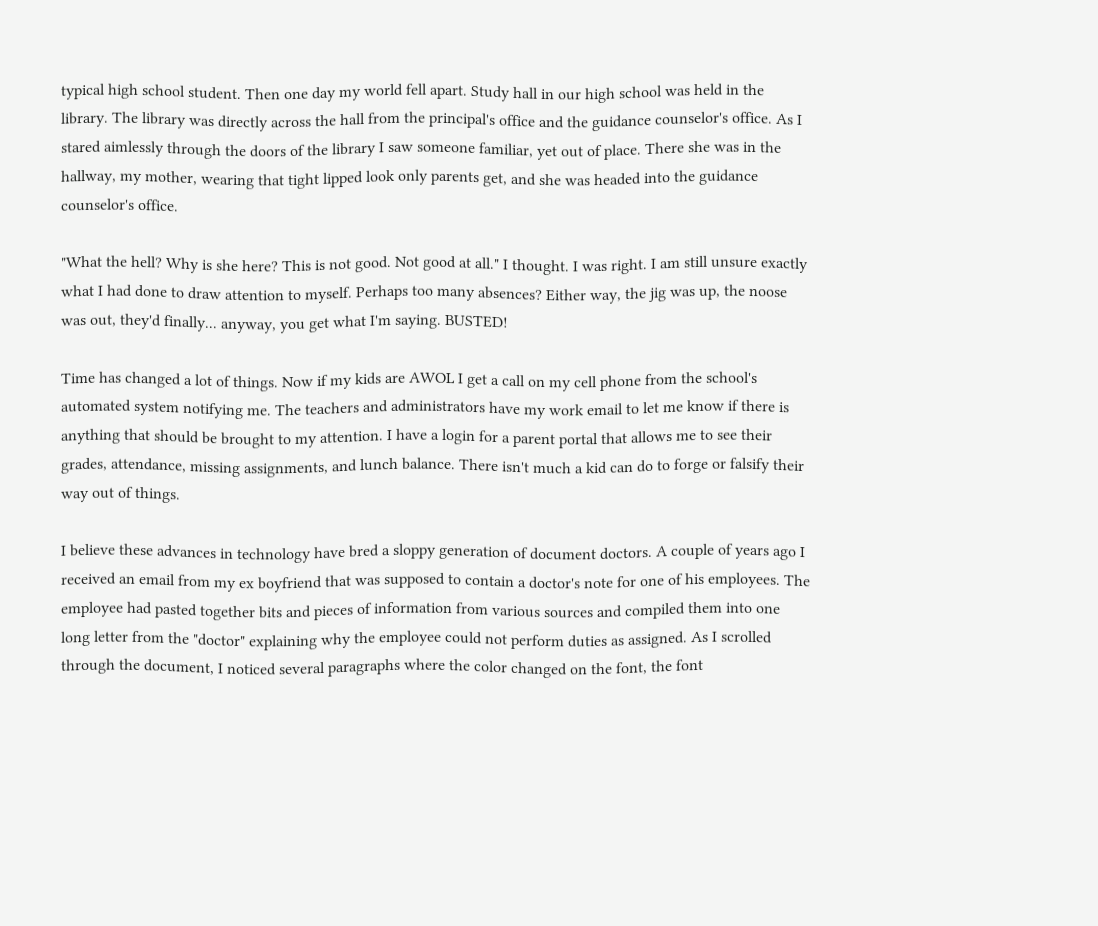typical high school student. Then one day my world fell apart. Study hall in our high school was held in the library. The library was directly across the hall from the principal's office and the guidance counselor's office. As I stared aimlessly through the doors of the library I saw someone familiar, yet out of place. There she was in the hallway, my mother, wearing that tight lipped look only parents get, and she was headed into the guidance counselor's office.

"What the hell? Why is she here? This is not good. Not good at all." I thought. I was right. I am still unsure exactly what I had done to draw attention to myself. Perhaps too many absences? Either way, the jig was up, the noose was out, they'd finally... anyway, you get what I'm saying. BUSTED!

Time has changed a lot of things. Now if my kids are AWOL I get a call on my cell phone from the school's automated system notifying me. The teachers and administrators have my work email to let me know if there is anything that should be brought to my attention. I have a login for a parent portal that allows me to see their grades, attendance, missing assignments, and lunch balance. There isn't much a kid can do to forge or falsify their way out of things.

I believe these advances in technology have bred a sloppy generation of document doctors. A couple of years ago I received an email from my ex boyfriend that was supposed to contain a doctor's note for one of his employees. The employee had pasted together bits and pieces of information from various sources and compiled them into one long letter from the "doctor" explaining why the employee could not perform duties as assigned. As I scrolled through the document, I noticed several paragraphs where the color changed on the font, the font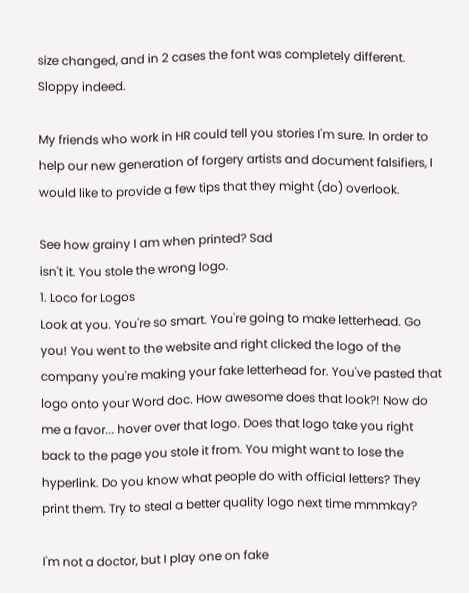size changed, and in 2 cases the font was completely different. Sloppy indeed.

My friends who work in HR could tell you stories I'm sure. In order to help our new generation of forgery artists and document falsifiers, I would like to provide a few tips that they might (do) overlook.

See how grainy I am when printed? Sad
isn't it. You stole the wrong logo.
1. Loco for Logos
Look at you. You're so smart. You're going to make letterhead. Go you! You went to the website and right clicked the logo of the company you're making your fake letterhead for. You've pasted that logo onto your Word doc. How awesome does that look?! Now do me a favor... hover over that logo. Does that logo take you right back to the page you stole it from. You might want to lose the hyperlink. Do you know what people do with official letters? They print them. Try to steal a better quality logo next time mmmkay?

I'm not a doctor, but I play one on fake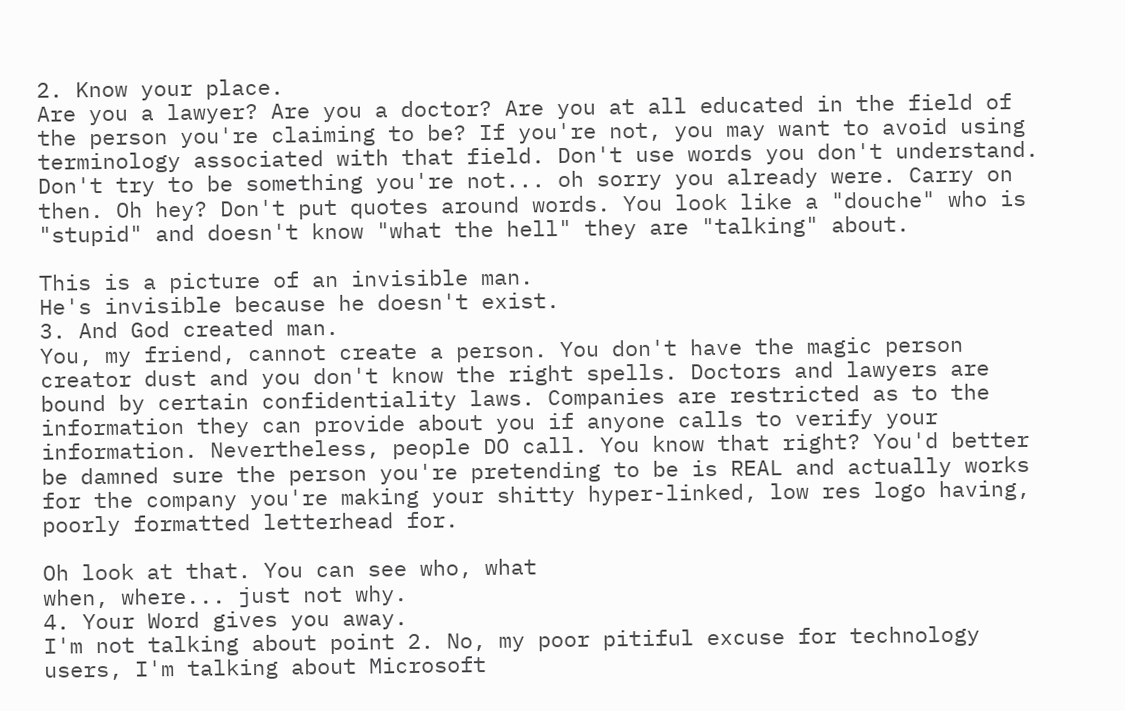2. Know your place.
Are you a lawyer? Are you a doctor? Are you at all educated in the field of the person you're claiming to be? If you're not, you may want to avoid using terminology associated with that field. Don't use words you don't understand. Don't try to be something you're not... oh sorry you already were. Carry on then. Oh hey? Don't put quotes around words. You look like a "douche" who is "stupid" and doesn't know "what the hell" they are "talking" about.

This is a picture of an invisible man.
He's invisible because he doesn't exist.
3. And God created man.
You, my friend, cannot create a person. You don't have the magic person creator dust and you don't know the right spells. Doctors and lawyers are bound by certain confidentiality laws. Companies are restricted as to the information they can provide about you if anyone calls to verify your information. Nevertheless, people DO call. You know that right? You'd better be damned sure the person you're pretending to be is REAL and actually works for the company you're making your shitty hyper-linked, low res logo having, poorly formatted letterhead for.

Oh look at that. You can see who, what
when, where... just not why.
4. Your Word gives you away.
I'm not talking about point 2. No, my poor pitiful excuse for technology users, I'm talking about Microsoft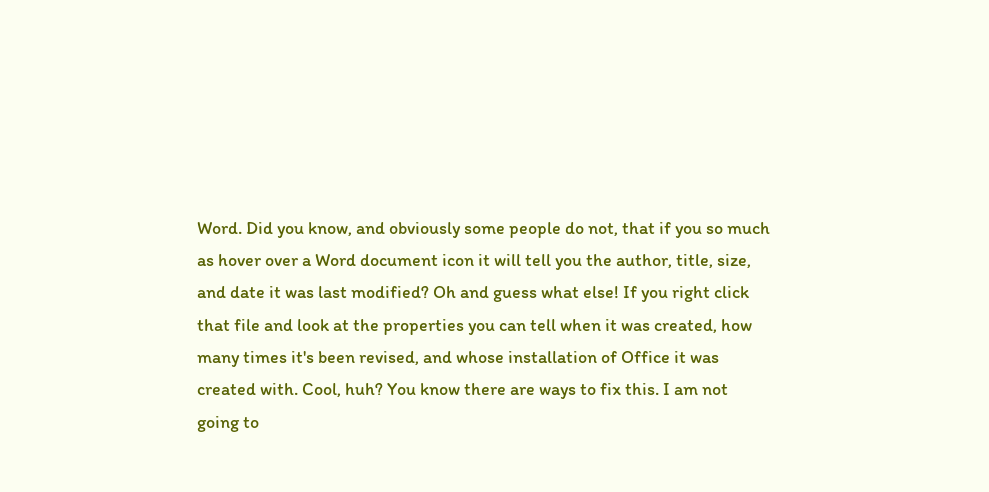Word. Did you know, and obviously some people do not, that if you so much as hover over a Word document icon it will tell you the author, title, size, and date it was last modified? Oh and guess what else! If you right click that file and look at the properties you can tell when it was created, how many times it's been revised, and whose installation of Office it was created with. Cool, huh? You know there are ways to fix this. I am not going to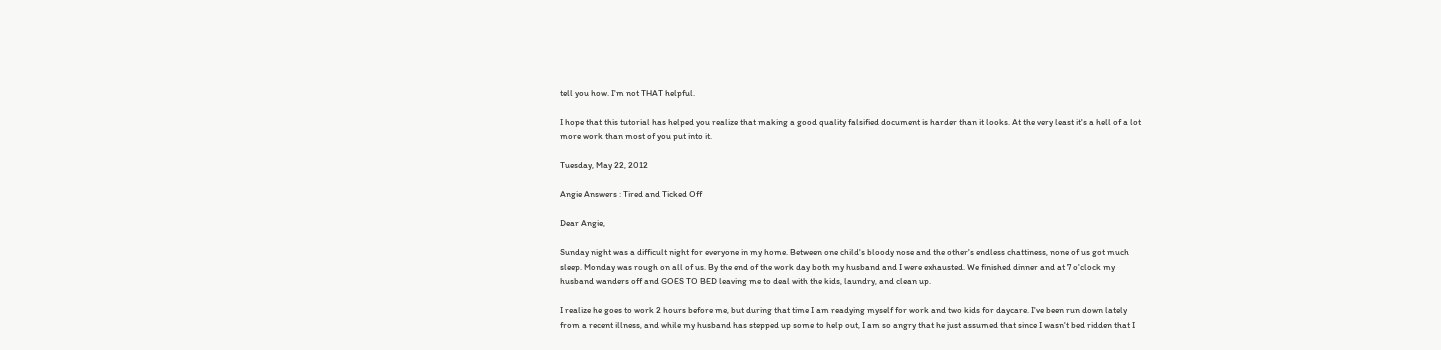tell you how. I'm not THAT helpful.

I hope that this tutorial has helped you realize that making a good quality falsified document is harder than it looks. At the very least it's a hell of a lot more work than most of you put into it.

Tuesday, May 22, 2012

Angie Answers : Tired and Ticked Off

Dear Angie,

Sunday night was a difficult night for everyone in my home. Between one child's bloody nose and the other's endless chattiness, none of us got much sleep. Monday was rough on all of us. By the end of the work day both my husband and I were exhausted. We finished dinner and at 7 o'clock my husband wanders off and GOES TO BED leaving me to deal with the kids, laundry, and clean up.

I realize he goes to work 2 hours before me, but during that time I am readying myself for work and two kids for daycare. I've been run down lately from a recent illness, and while my husband has stepped up some to help out, I am so angry that he just assumed that since I wasn't bed ridden that I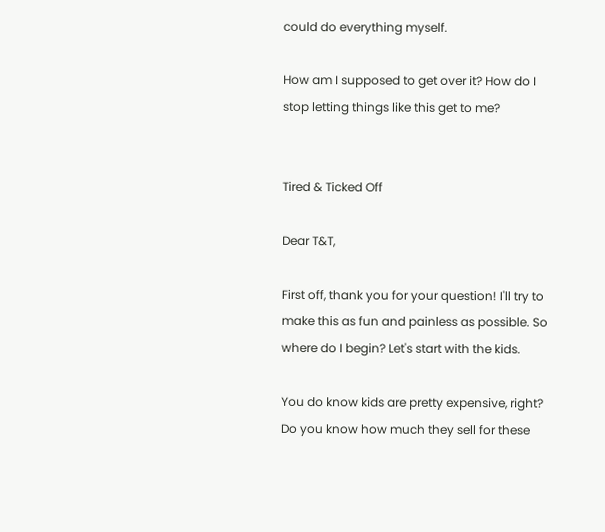could do everything myself.

How am I supposed to get over it? How do I stop letting things like this get to me?


Tired & Ticked Off

Dear T&T,

First off, thank you for your question! I'll try to make this as fun and painless as possible. So where do I begin? Let's start with the kids.

You do know kids are pretty expensive, right? Do you know how much they sell for these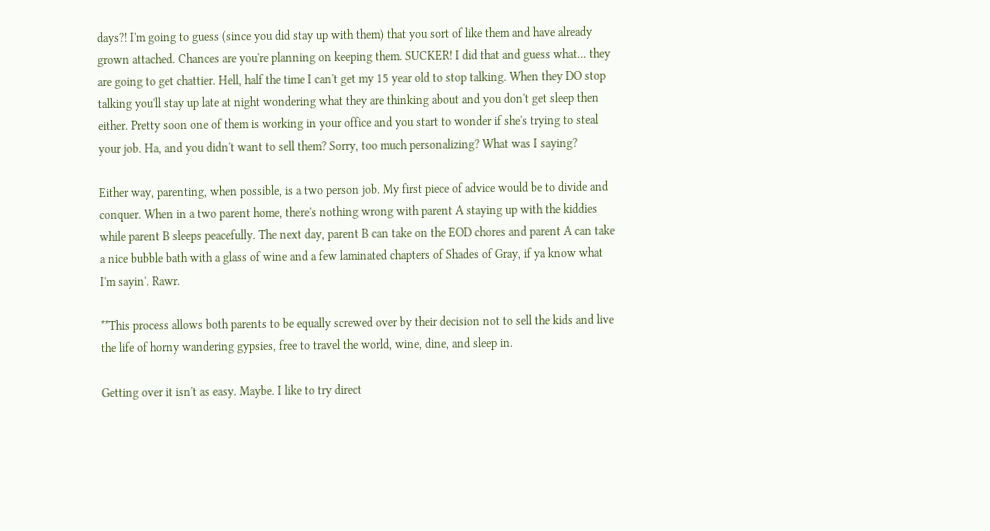days?! I'm going to guess (since you did stay up with them) that you sort of like them and have already grown attached. Chances are you're planning on keeping them. SUCKER! I did that and guess what... they are going to get chattier. Hell, half the time I can't get my 15 year old to stop talking. When they DO stop talking you'll stay up late at night wondering what they are thinking about and you don't get sleep then either. Pretty soon one of them is working in your office and you start to wonder if she's trying to steal your job. Ha, and you didn't want to sell them? Sorry, too much personalizing? What was I saying?

Either way, parenting, when possible, is a two person job. My first piece of advice would be to divide and conquer. When in a two parent home, there's nothing wrong with parent A staying up with the kiddies while parent B sleeps peacefully. The next day, parent B can take on the EOD chores and parent A can take a nice bubble bath with a glass of wine and a few laminated chapters of Shades of Gray, if ya know what I'm sayin'. Rawr.

**This process allows both parents to be equally screwed over by their decision not to sell the kids and live the life of horny wandering gypsies, free to travel the world, wine, dine, and sleep in.

Getting over it isn't as easy. Maybe. I like to try direct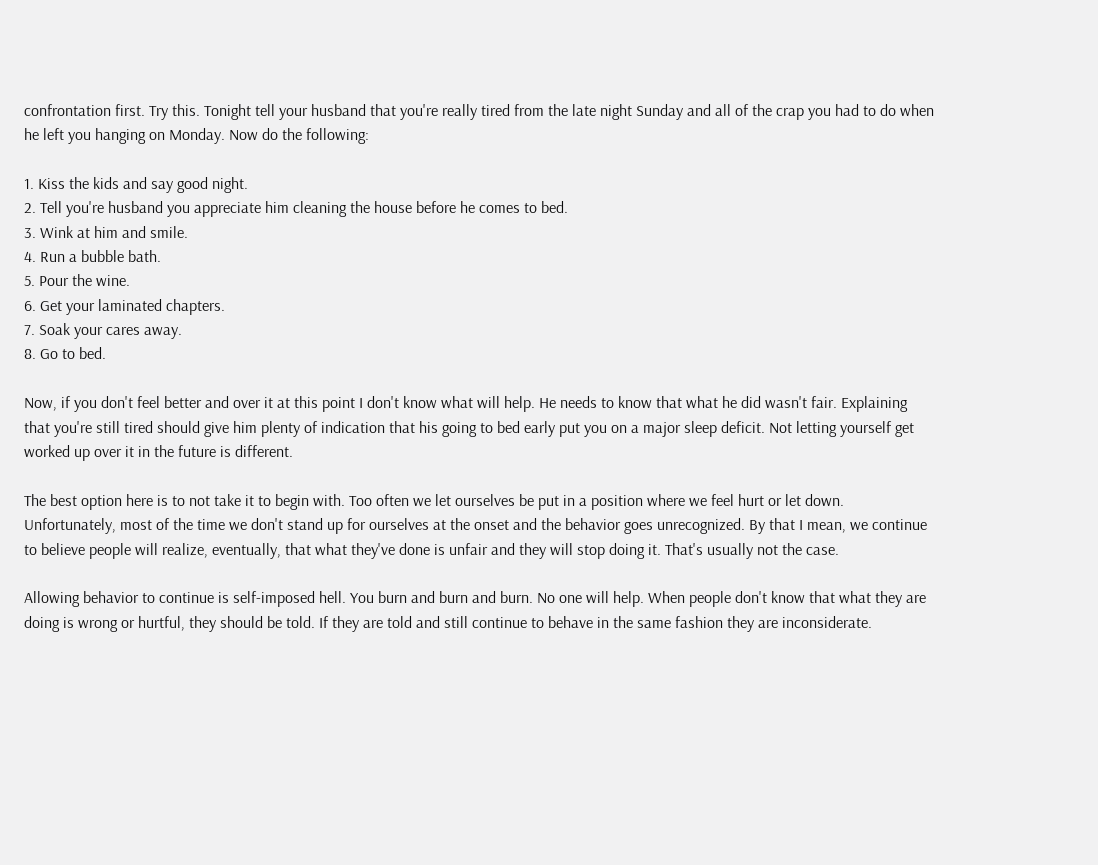confrontation first. Try this. Tonight tell your husband that you're really tired from the late night Sunday and all of the crap you had to do when he left you hanging on Monday. Now do the following:

1. Kiss the kids and say good night.
2. Tell you're husband you appreciate him cleaning the house before he comes to bed.
3. Wink at him and smile.
4. Run a bubble bath.
5. Pour the wine.
6. Get your laminated chapters.
7. Soak your cares away.
8. Go to bed.

Now, if you don't feel better and over it at this point I don't know what will help. He needs to know that what he did wasn't fair. Explaining that you're still tired should give him plenty of indication that his going to bed early put you on a major sleep deficit. Not letting yourself get worked up over it in the future is different.

The best option here is to not take it to begin with. Too often we let ourselves be put in a position where we feel hurt or let down. Unfortunately, most of the time we don't stand up for ourselves at the onset and the behavior goes unrecognized. By that I mean, we continue to believe people will realize, eventually, that what they've done is unfair and they will stop doing it. That's usually not the case.

Allowing behavior to continue is self-imposed hell. You burn and burn and burn. No one will help. When people don't know that what they are doing is wrong or hurtful, they should be told. If they are told and still continue to behave in the same fashion they are inconsiderate.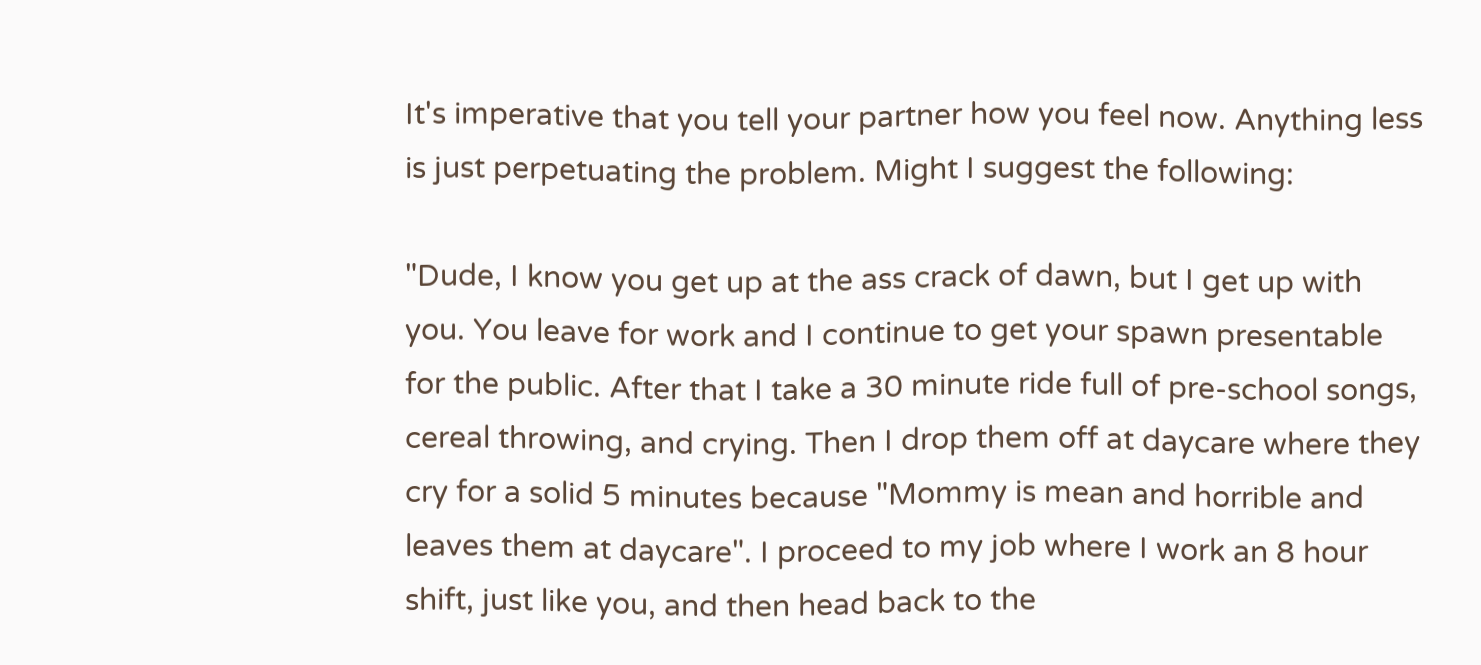It's imperative that you tell your partner how you feel now. Anything less is just perpetuating the problem. Might I suggest the following:

"Dude, I know you get up at the ass crack of dawn, but I get up with you. You leave for work and I continue to get your spawn presentable for the public. After that I take a 30 minute ride full of pre-school songs, cereal throwing, and crying. Then I drop them off at daycare where they cry for a solid 5 minutes because "Mommy is mean and horrible and leaves them at daycare". I proceed to my job where I work an 8 hour shift, just like you, and then head back to the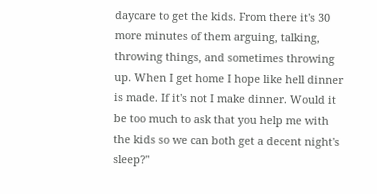daycare to get the kids. From there it's 30 more minutes of them arguing, talking, throwing things, and sometimes throwing up. When I get home I hope like hell dinner is made. If it's not I make dinner. Would it be too much to ask that you help me with the kids so we can both get a decent night's sleep?"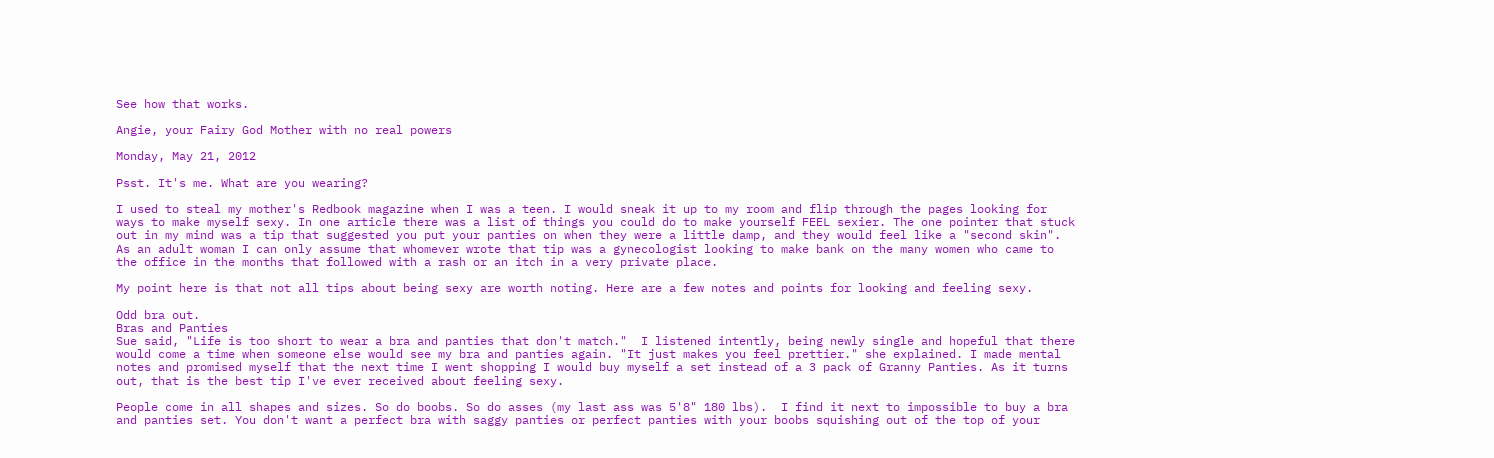See how that works.

Angie, your Fairy God Mother with no real powers

Monday, May 21, 2012

Psst. It's me. What are you wearing?

I used to steal my mother's Redbook magazine when I was a teen. I would sneak it up to my room and flip through the pages looking for ways to make myself sexy. In one article there was a list of things you could do to make yourself FEEL sexier. The one pointer that stuck out in my mind was a tip that suggested you put your panties on when they were a little damp, and they would feel like a "second skin". As an adult woman I can only assume that whomever wrote that tip was a gynecologist looking to make bank on the many women who came to the office in the months that followed with a rash or an itch in a very private place.

My point here is that not all tips about being sexy are worth noting. Here are a few notes and points for looking and feeling sexy.

Odd bra out.
Bras and Panties
Sue said, "Life is too short to wear a bra and panties that don't match."  I listened intently, being newly single and hopeful that there would come a time when someone else would see my bra and panties again. "It just makes you feel prettier." she explained. I made mental notes and promised myself that the next time I went shopping I would buy myself a set instead of a 3 pack of Granny Panties. As it turns out, that is the best tip I've ever received about feeling sexy.

People come in all shapes and sizes. So do boobs. So do asses (my last ass was 5'8" 180 lbs).  I find it next to impossible to buy a bra and panties set. You don't want a perfect bra with saggy panties or perfect panties with your boobs squishing out of the top of your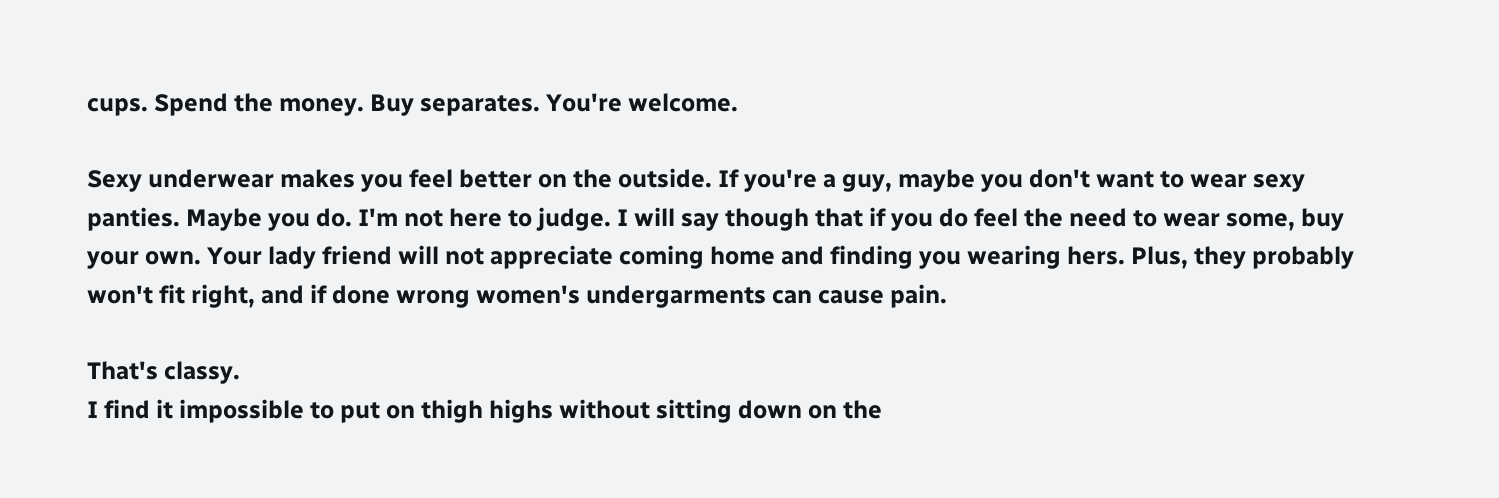cups. Spend the money. Buy separates. You're welcome.

Sexy underwear makes you feel better on the outside. If you're a guy, maybe you don't want to wear sexy panties. Maybe you do. I'm not here to judge. I will say though that if you do feel the need to wear some, buy your own. Your lady friend will not appreciate coming home and finding you wearing hers. Plus, they probably won't fit right, and if done wrong women's undergarments can cause pain.

That's classy.
I find it impossible to put on thigh highs without sitting down on the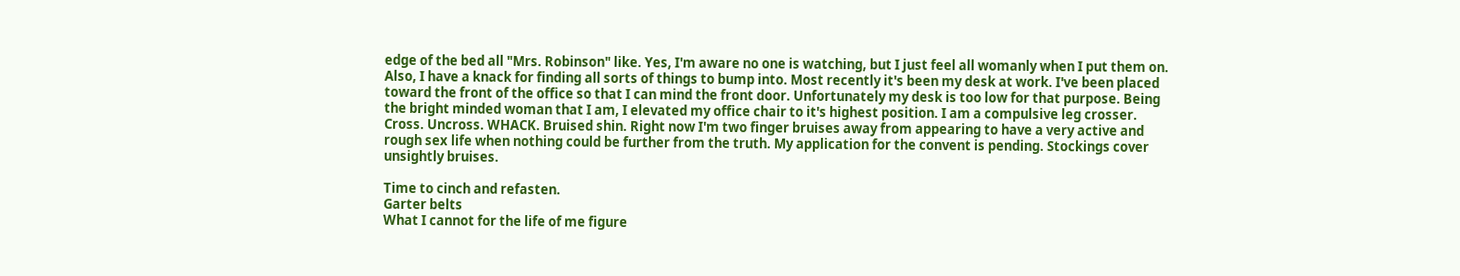edge of the bed all "Mrs. Robinson" like. Yes, I'm aware no one is watching, but I just feel all womanly when I put them on. Also, I have a knack for finding all sorts of things to bump into. Most recently it's been my desk at work. I've been placed toward the front of the office so that I can mind the front door. Unfortunately my desk is too low for that purpose. Being the bright minded woman that I am, I elevated my office chair to it's highest position. I am a compulsive leg crosser. Cross. Uncross. WHACK. Bruised shin. Right now I'm two finger bruises away from appearing to have a very active and rough sex life when nothing could be further from the truth. My application for the convent is pending. Stockings cover unsightly bruises.

Time to cinch and refasten.
Garter belts
What I cannot for the life of me figure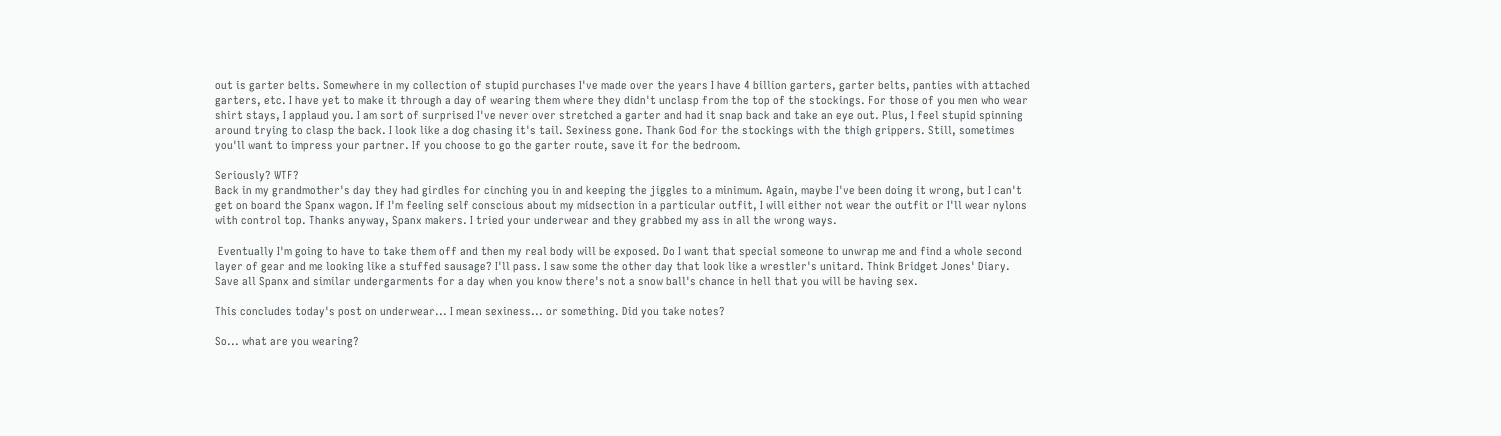out is garter belts. Somewhere in my collection of stupid purchases I've made over the years I have 4 billion garters, garter belts, panties with attached garters, etc. I have yet to make it through a day of wearing them where they didn't unclasp from the top of the stockings. For those of you men who wear shirt stays, I applaud you. I am sort of surprised I've never over stretched a garter and had it snap back and take an eye out. Plus, I feel stupid spinning around trying to clasp the back. I look like a dog chasing it's tail. Sexiness gone. Thank God for the stockings with the thigh grippers. Still, sometimes you'll want to impress your partner. If you choose to go the garter route, save it for the bedroom.

Seriously? WTF?
Back in my grandmother's day they had girdles for cinching you in and keeping the jiggles to a minimum. Again, maybe I've been doing it wrong, but I can't get on board the Spanx wagon. If I'm feeling self conscious about my midsection in a particular outfit, I will either not wear the outfit or I'll wear nylons with control top. Thanks anyway, Spanx makers. I tried your underwear and they grabbed my ass in all the wrong ways.

 Eventually I'm going to have to take them off and then my real body will be exposed. Do I want that special someone to unwrap me and find a whole second layer of gear and me looking like a stuffed sausage? I'll pass. I saw some the other day that look like a wrestler's unitard. Think Bridget Jones' Diary. Save all Spanx and similar undergarments for a day when you know there's not a snow ball's chance in hell that you will be having sex.

This concludes today's post on underwear... I mean sexiness... or something. Did you take notes?

So... what are you wearing?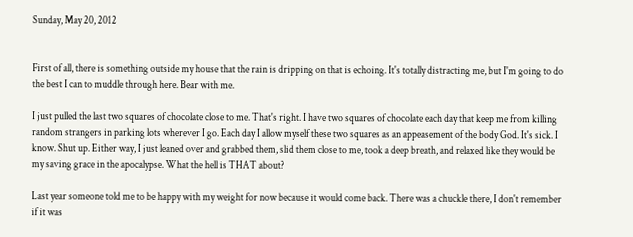Sunday, May 20, 2012


First of all, there is something outside my house that the rain is dripping on that is echoing. It's totally distracting me, but I'm going to do the best I can to muddle through here. Bear with me.

I just pulled the last two squares of chocolate close to me. That's right. I have two squares of chocolate each day that keep me from killing random strangers in parking lots wherever I go. Each day I allow myself these two squares as an appeasement of the body God. It's sick. I know. Shut up. Either way, I just leaned over and grabbed them, slid them close to me, took a deep breath, and relaxed like they would be my saving grace in the apocalypse. What the hell is THAT about?

Last year someone told me to be happy with my weight for now because it would come back. There was a chuckle there, I don't remember if it was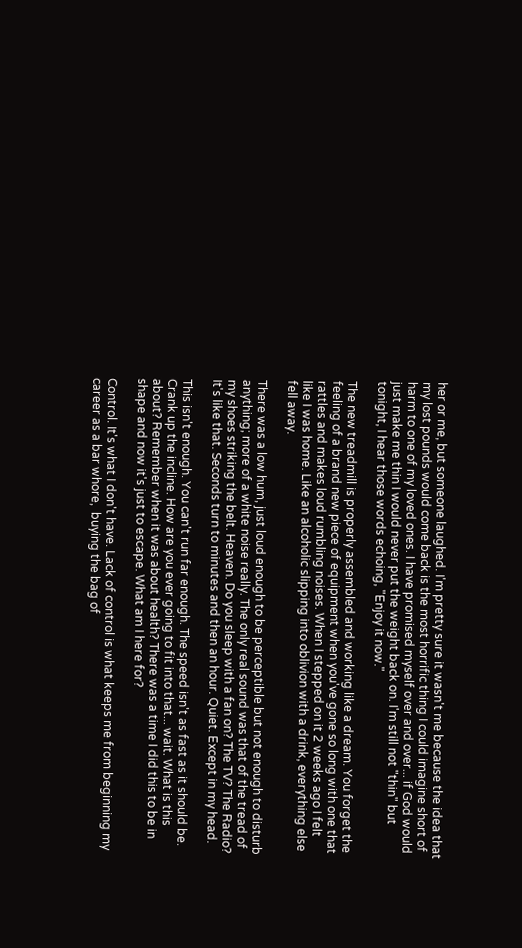her or me, but someone laughed. I'm pretty sure it wasn't me because the idea that my lost pounds would come back is the most horrific thing I could imagine short of harm to one of my loved ones. I have promised myself over and over... if God would just make me thin I would never put the weight back on. I'm still not "thin" but tonight, I hear those words echoing, "Enjoy it now."

The new treadmill is properly assembled and working like a dream. You forget the feeling of a brand new piece of equipment when you've gone so long with one that rattles and makes loud rumbling noises. When I stepped on it 2 weeks ago I felt like I was home. Like an alcoholic slipping into oblivion with a drink, everything else fell away.

There was a low hum, just loud enough to be perceptible but not enough to disturb anything; more of a white noise really. The only real sound was that of the tread of my shoes striking the belt. Heaven. Do you sleep with a fan on? The TV? The Radio? It's like that. Seconds turn to minutes and then an hour. Quiet. Except in my head.

This isn't enough. You can't run far enough. The speed isn't as fast as it should be. Crank up the incline. How are you ever going to fit into that... wait. What is this about? Remember when it was about health? There was a time I did this to be in shape and now it's just to escape. What am I here for?

Control. It's what I don't have. Lack of control is what keeps me from beginning my career as a bar whore,  buying the bag of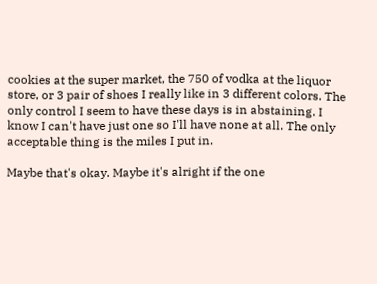cookies at the super market, the 750 of vodka at the liquor store, or 3 pair of shoes I really like in 3 different colors. The only control I seem to have these days is in abstaining. I know I can't have just one so I'll have none at all. The only acceptable thing is the miles I put in.

Maybe that's okay. Maybe it's alright if the one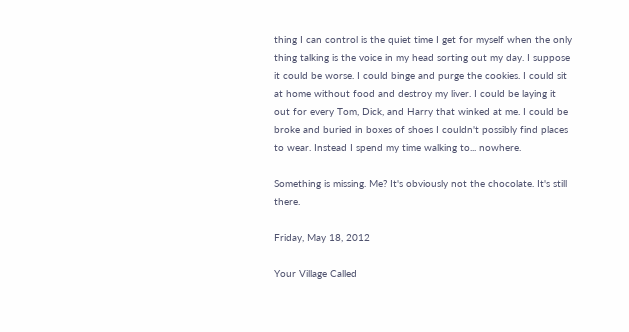thing I can control is the quiet time I get for myself when the only thing talking is the voice in my head sorting out my day. I suppose it could be worse. I could binge and purge the cookies. I could sit at home without food and destroy my liver. I could be laying it out for every Tom, Dick, and Harry that winked at me. I could be broke and buried in boxes of shoes I couldn't possibly find places to wear. Instead I spend my time walking to... nowhere.

Something is missing. Me? It's obviously not the chocolate. It's still there.

Friday, May 18, 2012

Your Village Called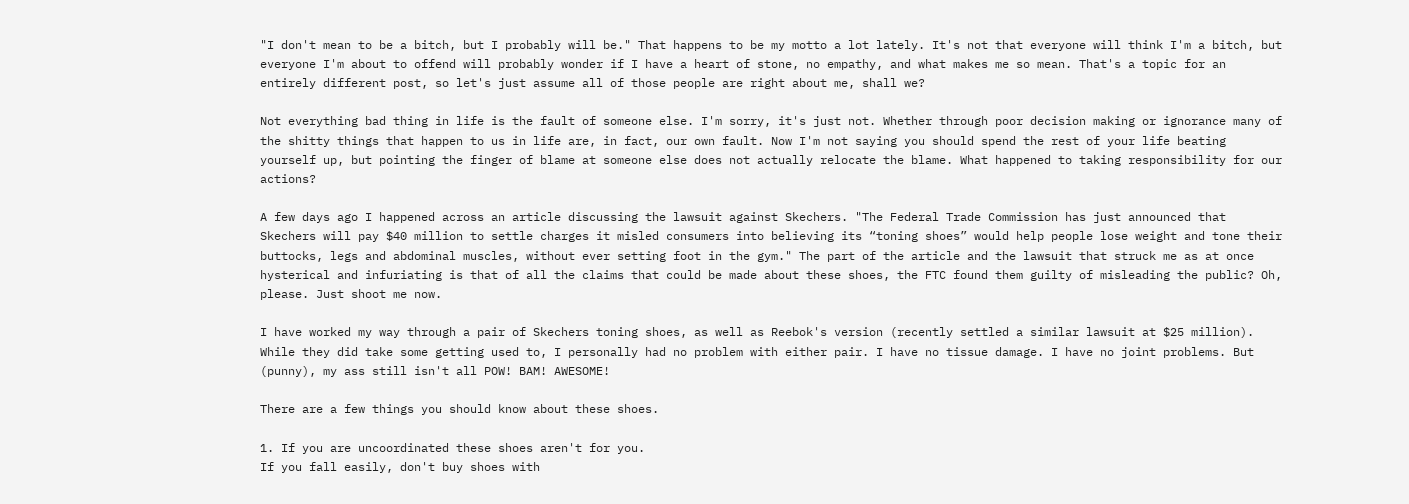"I don't mean to be a bitch, but I probably will be." That happens to be my motto a lot lately. It's not that everyone will think I'm a bitch, but everyone I'm about to offend will probably wonder if I have a heart of stone, no empathy, and what makes me so mean. That's a topic for an entirely different post, so let's just assume all of those people are right about me, shall we?

Not everything bad thing in life is the fault of someone else. I'm sorry, it's just not. Whether through poor decision making or ignorance many of the shitty things that happen to us in life are, in fact, our own fault. Now I'm not saying you should spend the rest of your life beating yourself up, but pointing the finger of blame at someone else does not actually relocate the blame. What happened to taking responsibility for our actions?

A few days ago I happened across an article discussing the lawsuit against Skechers. "The Federal Trade Commission has just announced that Skechers will pay $40 million to settle charges it misled consumers into believing its “toning shoes” would help people lose weight and tone their buttocks, legs and abdominal muscles, without ever setting foot in the gym." The part of the article and the lawsuit that struck me as at once hysterical and infuriating is that of all the claims that could be made about these shoes, the FTC found them guilty of misleading the public? Oh, please. Just shoot me now.

I have worked my way through a pair of Skechers toning shoes, as well as Reebok's version (recently settled a similar lawsuit at $25 million). While they did take some getting used to, I personally had no problem with either pair. I have no tissue damage. I have no joint problems. But (punny), my ass still isn't all POW! BAM! AWESOME!

There are a few things you should know about these shoes.

1. If you are uncoordinated these shoes aren't for you.
If you fall easily, don't buy shoes with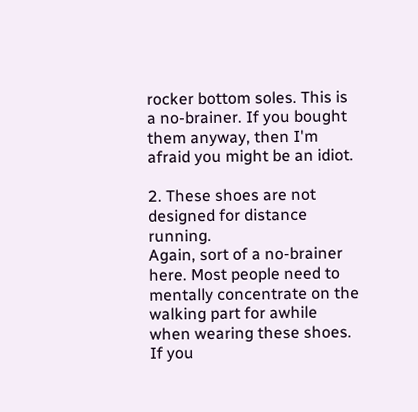rocker bottom soles. This is a no-brainer. If you bought them anyway, then I'm afraid you might be an idiot.

2. These shoes are not designed for distance running.
Again, sort of a no-brainer here. Most people need to mentally concentrate on the walking part for awhile when wearing these shoes. If you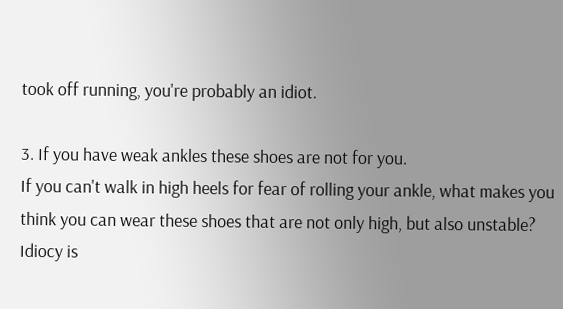took off running, you're probably an idiot.

3. If you have weak ankles these shoes are not for you.
If you can't walk in high heels for fear of rolling your ankle, what makes you think you can wear these shoes that are not only high, but also unstable? Idiocy is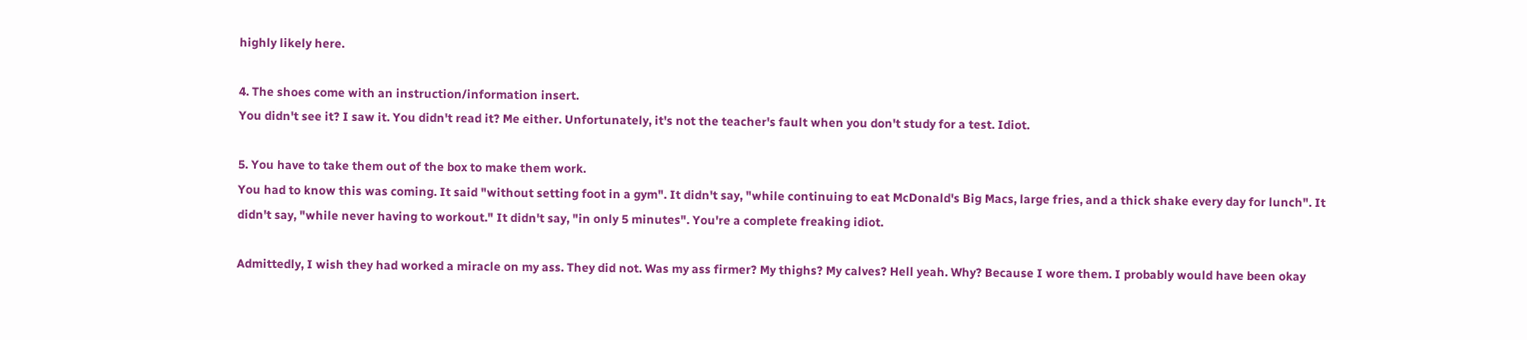highly likely here.

4. The shoes come with an instruction/information insert.
You didn't see it? I saw it. You didn't read it? Me either. Unfortunately, it's not the teacher's fault when you don't study for a test. Idiot.

5. You have to take them out of the box to make them work.
You had to know this was coming. It said "without setting foot in a gym". It didn't say, "while continuing to eat McDonald's Big Macs, large fries, and a thick shake every day for lunch". It didn't say, "while never having to workout." It didn't say, "in only 5 minutes". You're a complete freaking idiot.

Admittedly, I wish they had worked a miracle on my ass. They did not. Was my ass firmer? My thighs? My calves? Hell yeah. Why? Because I wore them. I probably would have been okay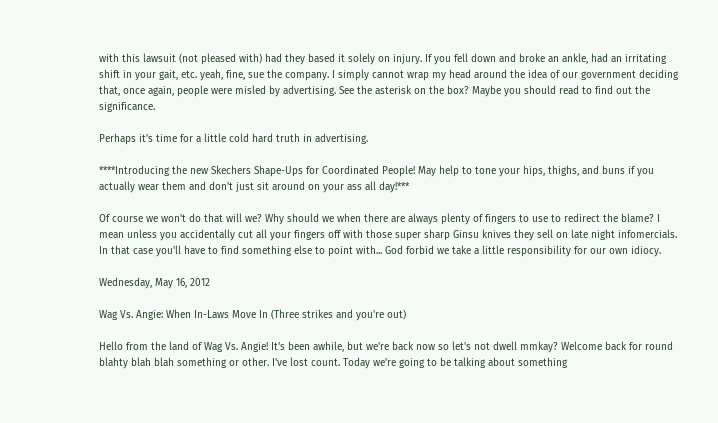with this lawsuit (not pleased with) had they based it solely on injury. If you fell down and broke an ankle, had an irritating shift in your gait, etc. yeah, fine, sue the company. I simply cannot wrap my head around the idea of our government deciding that, once again, people were misled by advertising. See the asterisk on the box? Maybe you should read to find out the significance.

Perhaps it's time for a little cold hard truth in advertising.

****Introducing the new Skechers Shape-Ups for Coordinated People! May help to tone your hips, thighs, and buns if you actually wear them and don't just sit around on your ass all day!***

Of course we won't do that will we? Why should we when there are always plenty of fingers to use to redirect the blame? I mean unless you accidentally cut all your fingers off with those super sharp Ginsu knives they sell on late night infomercials. In that case you'll have to find something else to point with... God forbid we take a little responsibility for our own idiocy.

Wednesday, May 16, 2012

Wag Vs. Angie: When In-Laws Move In (Three strikes and you're out)

Hello from the land of Wag Vs. Angie! It's been awhile, but we're back now so let's not dwell mmkay? Welcome back for round blahty blah blah something or other. I've lost count. Today we're going to be talking about something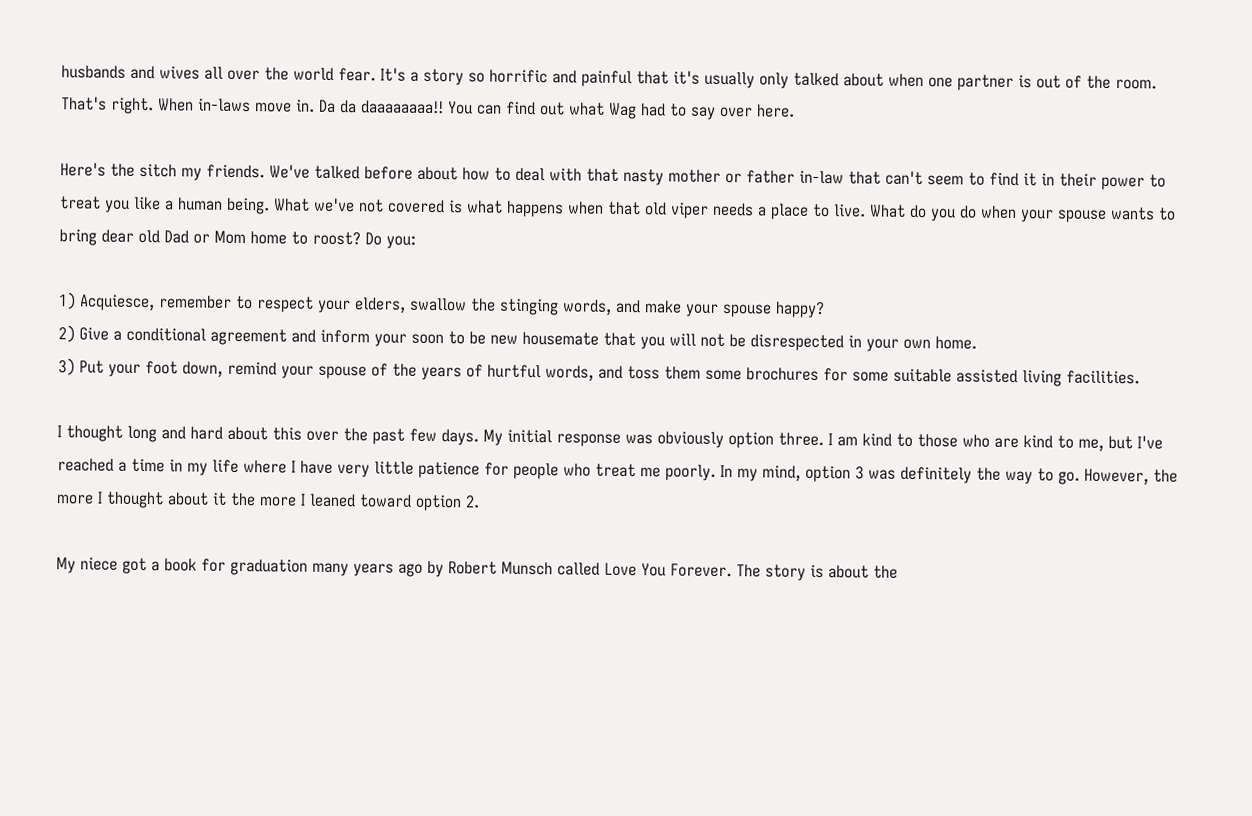husbands and wives all over the world fear. It's a story so horrific and painful that it's usually only talked about when one partner is out of the room. That's right. When in-laws move in. Da da daaaaaaaa!! You can find out what Wag had to say over here.

Here's the sitch my friends. We've talked before about how to deal with that nasty mother or father in-law that can't seem to find it in their power to treat you like a human being. What we've not covered is what happens when that old viper needs a place to live. What do you do when your spouse wants to bring dear old Dad or Mom home to roost? Do you:

1) Acquiesce, remember to respect your elders, swallow the stinging words, and make your spouse happy?
2) Give a conditional agreement and inform your soon to be new housemate that you will not be disrespected in your own home.
3) Put your foot down, remind your spouse of the years of hurtful words, and toss them some brochures for some suitable assisted living facilities.

I thought long and hard about this over the past few days. My initial response was obviously option three. I am kind to those who are kind to me, but I've reached a time in my life where I have very little patience for people who treat me poorly. In my mind, option 3 was definitely the way to go. However, the more I thought about it the more I leaned toward option 2.

My niece got a book for graduation many years ago by Robert Munsch called Love You Forever. The story is about the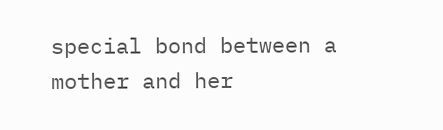special bond between a mother and her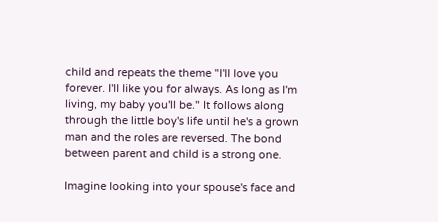child and repeats the theme "I'll love you forever. I'll like you for always. As long as I'm living, my baby you'll be." It follows along through the little boy's life until he's a grown man and the roles are reversed. The bond between parent and child is a strong one.

Imagine looking into your spouse's face and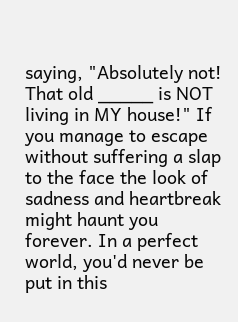saying, "Absolutely not! That old _____ is NOT living in MY house!" If you manage to escape without suffering a slap to the face the look of sadness and heartbreak might haunt you forever. In a perfect world, you'd never be put in this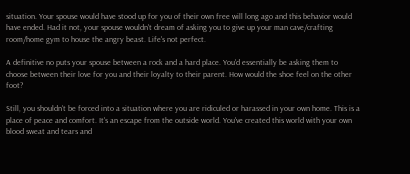situation. Your spouse would have stood up for you of their own free will long ago and this behavior would have ended. Had it not, your spouse wouldn't dream of asking you to give up your man cave/crafting room/home gym to house the angry beast. Life's not perfect.

A definitive no puts your spouse between a rock and a hard place. You'd essentially be asking them to choose between their love for you and their loyalty to their parent. How would the shoe feel on the other foot?

Still, you shouldn't be forced into a situation where you are ridiculed or harassed in your own home. This is a place of peace and comfort. It's an escape from the outside world. You've created this world with your own blood sweat and tears and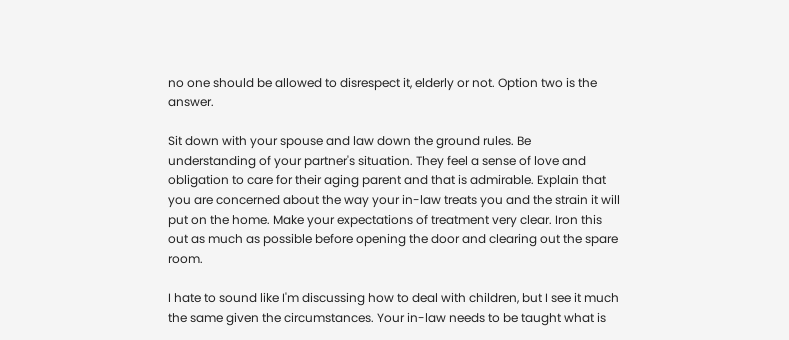no one should be allowed to disrespect it, elderly or not. Option two is the answer.

Sit down with your spouse and law down the ground rules. Be understanding of your partner's situation. They feel a sense of love and obligation to care for their aging parent and that is admirable. Explain that you are concerned about the way your in-law treats you and the strain it will put on the home. Make your expectations of treatment very clear. Iron this out as much as possible before opening the door and clearing out the spare room.

I hate to sound like I'm discussing how to deal with children, but I see it much the same given the circumstances. Your in-law needs to be taught what is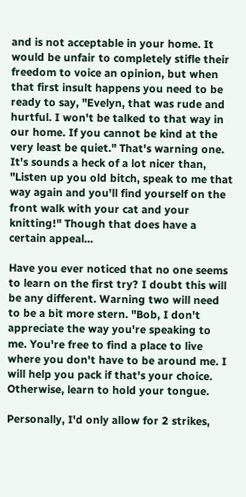and is not acceptable in your home. It would be unfair to completely stifle their freedom to voice an opinion, but when that first insult happens you need to be ready to say, "Evelyn, that was rude and hurtful. I won't be talked to that way in our home. If you cannot be kind at the very least be quiet." That's warning one. It's sounds a heck of a lot nicer than, "Listen up you old bitch, speak to me that way again and you'll find yourself on the front walk with your cat and your knitting!" Though that does have a certain appeal...

Have you ever noticed that no one seems to learn on the first try? I doubt this will be any different. Warning two will need to be a bit more stern. "Bob, I don't appreciate the way you're speaking to me. You're free to find a place to live where you don't have to be around me. I will help you pack if that's your choice. Otherwise, learn to hold your tongue.

Personally, I'd only allow for 2 strikes,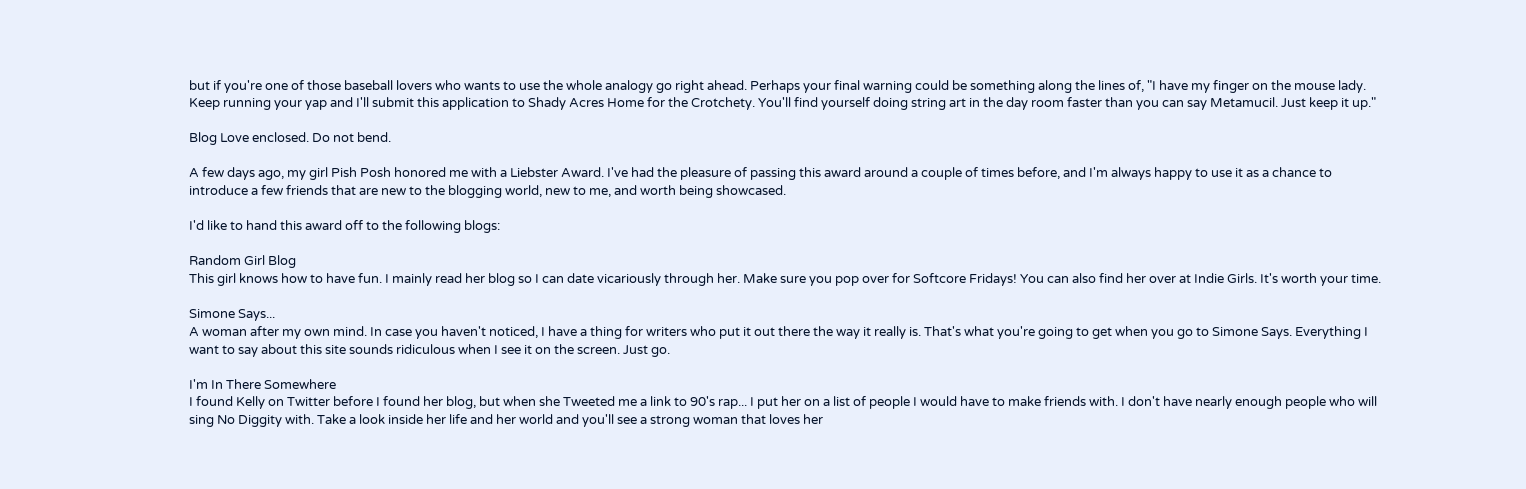but if you're one of those baseball lovers who wants to use the whole analogy go right ahead. Perhaps your final warning could be something along the lines of, "I have my finger on the mouse lady. Keep running your yap and I'll submit this application to Shady Acres Home for the Crotchety. You'll find yourself doing string art in the day room faster than you can say Metamucil. Just keep it up."

Blog Love enclosed. Do not bend.

A few days ago, my girl Pish Posh honored me with a Liebster Award. I've had the pleasure of passing this award around a couple of times before, and I'm always happy to use it as a chance to introduce a few friends that are new to the blogging world, new to me, and worth being showcased.

I'd like to hand this award off to the following blogs:

Random Girl Blog
This girl knows how to have fun. I mainly read her blog so I can date vicariously through her. Make sure you pop over for Softcore Fridays! You can also find her over at Indie Girls. It's worth your time.

Simone Says...
A woman after my own mind. In case you haven't noticed, I have a thing for writers who put it out there the way it really is. That's what you're going to get when you go to Simone Says. Everything I want to say about this site sounds ridiculous when I see it on the screen. Just go.

I'm In There Somewhere
I found Kelly on Twitter before I found her blog, but when she Tweeted me a link to 90's rap... I put her on a list of people I would have to make friends with. I don't have nearly enough people who will sing No Diggity with. Take a look inside her life and her world and you'll see a strong woman that loves her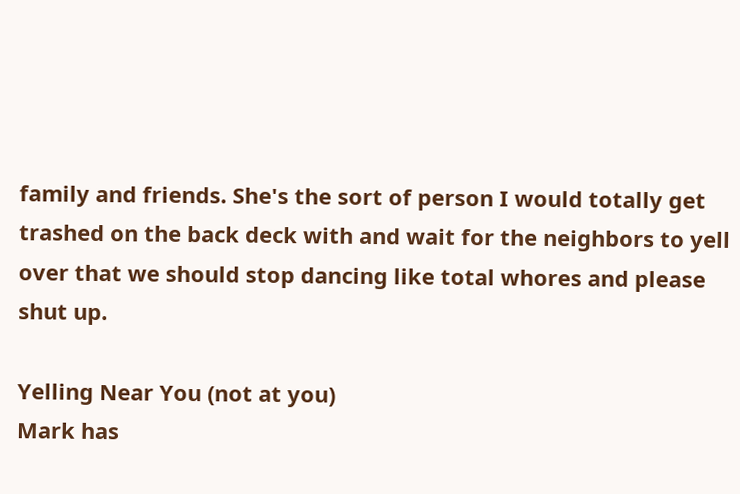family and friends. She's the sort of person I would totally get trashed on the back deck with and wait for the neighbors to yell over that we should stop dancing like total whores and please shut up.

Yelling Near You (not at you)
Mark has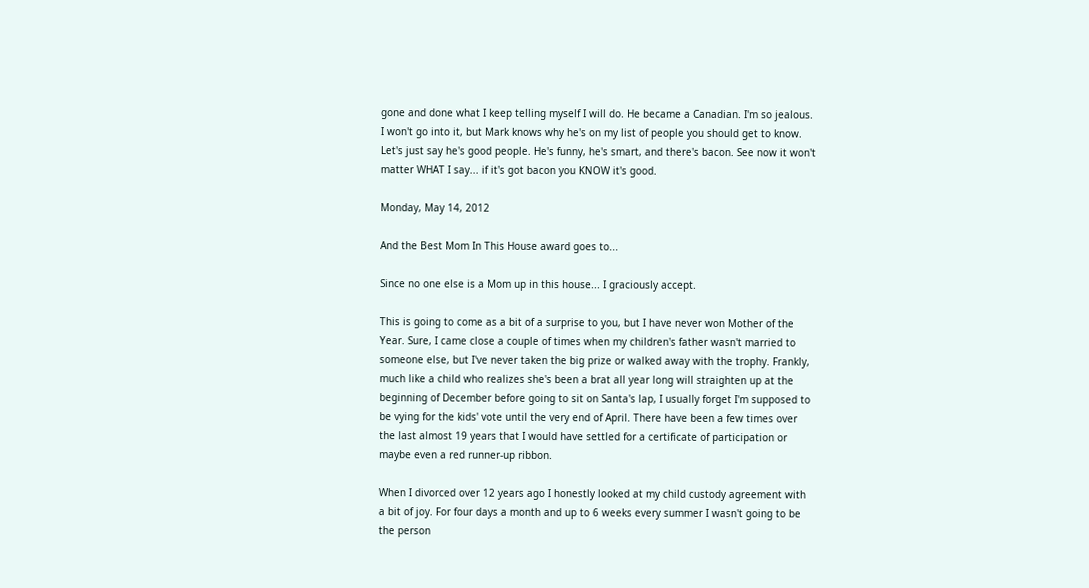gone and done what I keep telling myself I will do. He became a Canadian. I'm so jealous. I won't go into it, but Mark knows why he's on my list of people you should get to know. Let's just say he's good people. He's funny, he's smart, and there's bacon. See now it won't matter WHAT I say... if it's got bacon you KNOW it's good.

Monday, May 14, 2012

And the Best Mom In This House award goes to...

Since no one else is a Mom up in this house... I graciously accept.

This is going to come as a bit of a surprise to you, but I have never won Mother of the Year. Sure, I came close a couple of times when my children's father wasn't married to someone else, but I've never taken the big prize or walked away with the trophy. Frankly, much like a child who realizes she's been a brat all year long will straighten up at the beginning of December before going to sit on Santa's lap, I usually forget I'm supposed to be vying for the kids' vote until the very end of April. There have been a few times over the last almost 19 years that I would have settled for a certificate of participation or maybe even a red runner-up ribbon.

When I divorced over 12 years ago I honestly looked at my child custody agreement with a bit of joy. For four days a month and up to 6 weeks every summer I wasn't going to be the person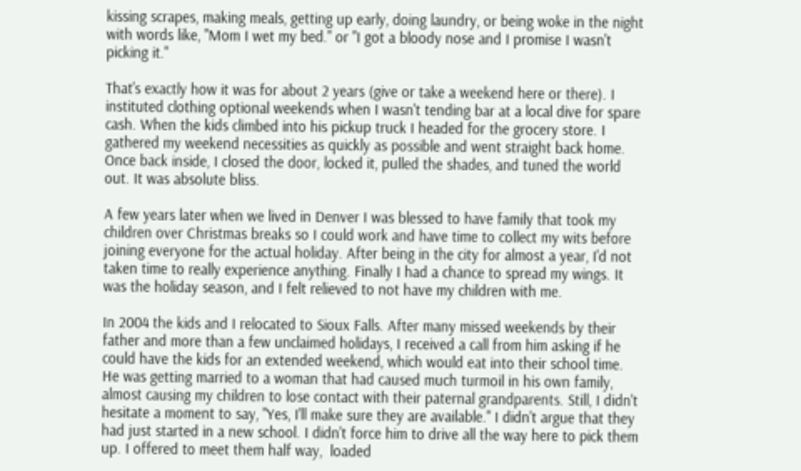kissing scrapes, making meals, getting up early, doing laundry, or being woke in the night with words like, "Mom I wet my bed." or "I got a bloody nose and I promise I wasn't picking it."

That's exactly how it was for about 2 years (give or take a weekend here or there). I instituted clothing optional weekends when I wasn't tending bar at a local dive for spare cash. When the kids climbed into his pickup truck I headed for the grocery store. I gathered my weekend necessities as quickly as possible and went straight back home. Once back inside, I closed the door, locked it, pulled the shades, and tuned the world out. It was absolute bliss.

A few years later when we lived in Denver I was blessed to have family that took my children over Christmas breaks so I could work and have time to collect my wits before joining everyone for the actual holiday. After being in the city for almost a year, I'd not taken time to really experience anything. Finally I had a chance to spread my wings. It was the holiday season, and I felt relieved to not have my children with me.

In 2004 the kids and I relocated to Sioux Falls. After many missed weekends by their father and more than a few unclaimed holidays, I received a call from him asking if he could have the kids for an extended weekend, which would eat into their school time. He was getting married to a woman that had caused much turmoil in his own family, almost causing my children to lose contact with their paternal grandparents. Still, I didn't hesitate a moment to say, "Yes, I'll make sure they are available." I didn't argue that they had just started in a new school. I didn't force him to drive all the way here to pick them up. I offered to meet them half way,  loaded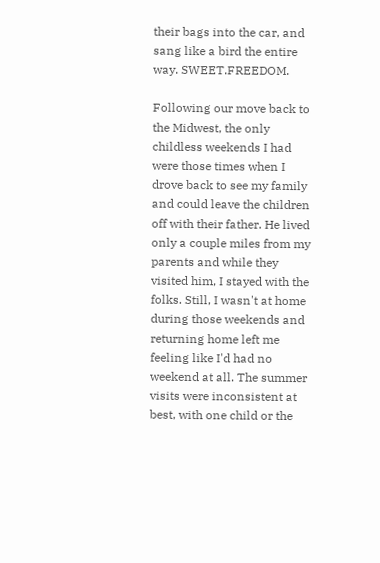their bags into the car, and sang like a bird the entire way. SWEET.FREEDOM.

Following our move back to the Midwest, the only childless weekends I had were those times when I drove back to see my family and could leave the children off with their father. He lived only a couple miles from my parents and while they visited him, I stayed with the folks. Still, I wasn't at home during those weekends and returning home left me feeling like I'd had no weekend at all. The summer visits were inconsistent at best, with one child or the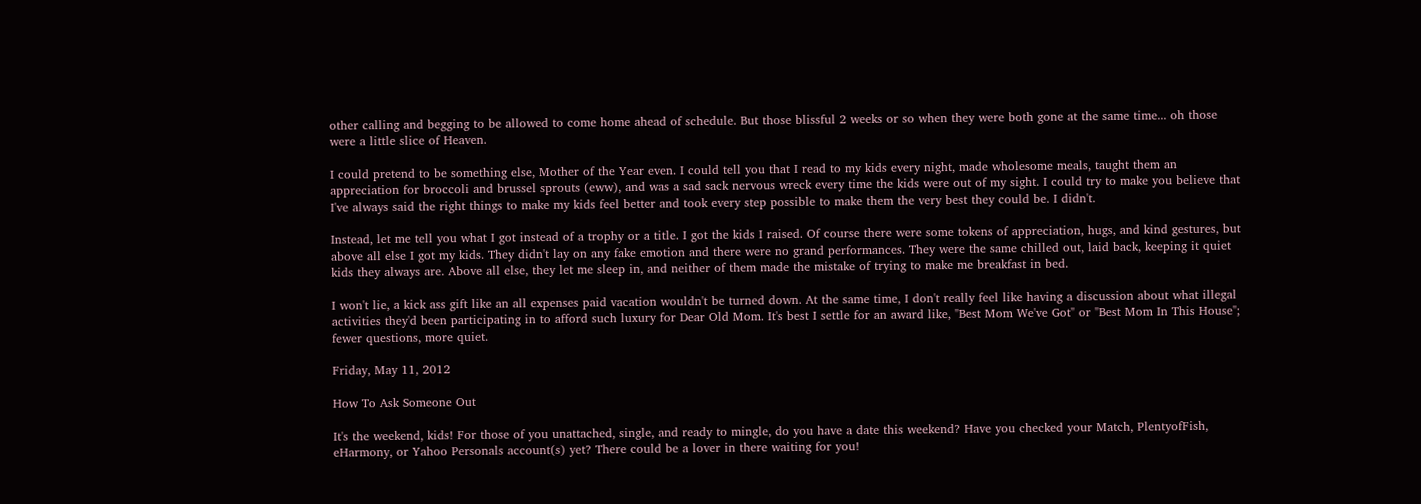other calling and begging to be allowed to come home ahead of schedule. But those blissful 2 weeks or so when they were both gone at the same time... oh those were a little slice of Heaven.

I could pretend to be something else, Mother of the Year even. I could tell you that I read to my kids every night, made wholesome meals, taught them an appreciation for broccoli and brussel sprouts (eww), and was a sad sack nervous wreck every time the kids were out of my sight. I could try to make you believe that I've always said the right things to make my kids feel better and took every step possible to make them the very best they could be. I didn't.

Instead, let me tell you what I got instead of a trophy or a title. I got the kids I raised. Of course there were some tokens of appreciation, hugs, and kind gestures, but above all else I got my kids. They didn't lay on any fake emotion and there were no grand performances. They were the same chilled out, laid back, keeping it quiet kids they always are. Above all else, they let me sleep in, and neither of them made the mistake of trying to make me breakfast in bed.

I won't lie, a kick ass gift like an all expenses paid vacation wouldn't be turned down. At the same time, I don't really feel like having a discussion about what illegal activities they'd been participating in to afford such luxury for Dear Old Mom. It's best I settle for an award like, "Best Mom We've Got" or "Best Mom In This House"; fewer questions, more quiet.

Friday, May 11, 2012

How To Ask Someone Out

It's the weekend, kids! For those of you unattached, single, and ready to mingle, do you have a date this weekend? Have you checked your Match, PlentyofFish, eHarmony, or Yahoo Personals account(s) yet? There could be a lover in there waiting for you!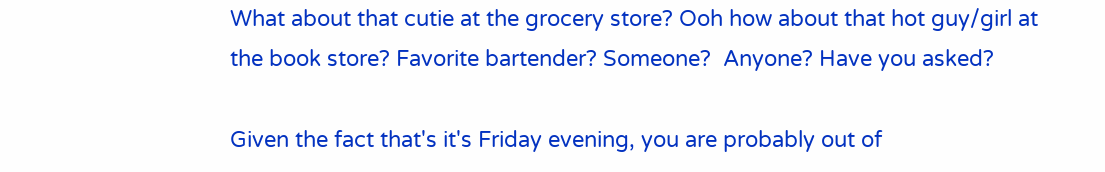What about that cutie at the grocery store? Ooh how about that hot guy/girl at the book store? Favorite bartender? Someone?  Anyone? Have you asked?

Given the fact that's it's Friday evening, you are probably out of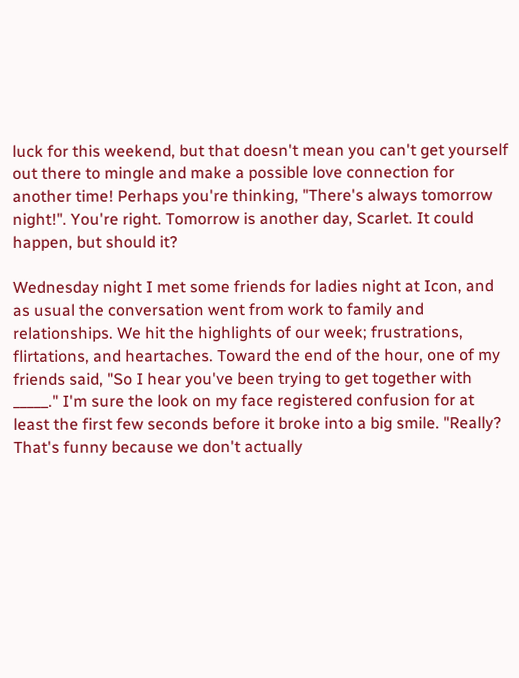luck for this weekend, but that doesn't mean you can't get yourself out there to mingle and make a possible love connection for another time! Perhaps you're thinking, "There's always tomorrow night!". You're right. Tomorrow is another day, Scarlet. It could happen, but should it?

Wednesday night I met some friends for ladies night at Icon, and as usual the conversation went from work to family and relationships. We hit the highlights of our week; frustrations, flirtations, and heartaches. Toward the end of the hour, one of my friends said, "So I hear you've been trying to get together with _____." I'm sure the look on my face registered confusion for at least the first few seconds before it broke into a big smile. "Really? That's funny because we don't actually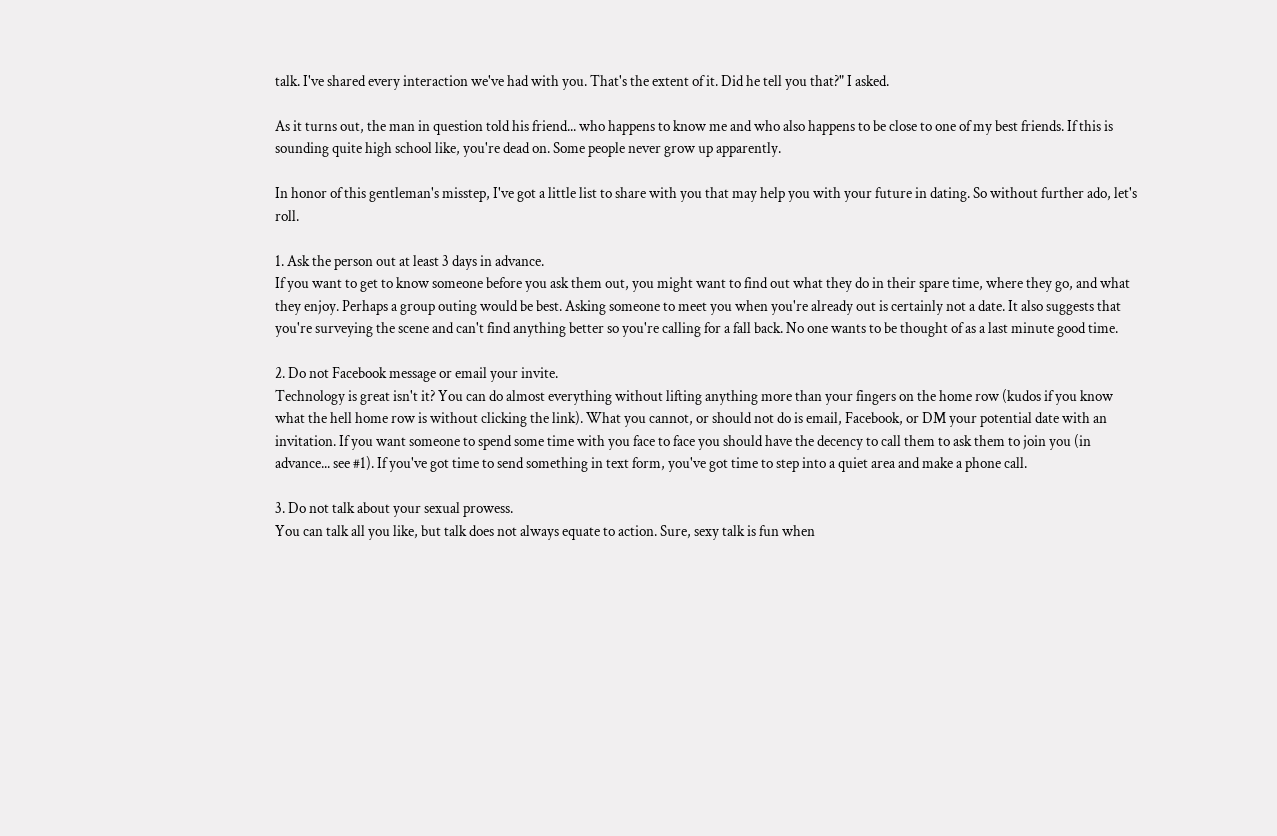talk. I've shared every interaction we've had with you. That's the extent of it. Did he tell you that?" I asked.

As it turns out, the man in question told his friend... who happens to know me and who also happens to be close to one of my best friends. If this is sounding quite high school like, you're dead on. Some people never grow up apparently.

In honor of this gentleman's misstep, I've got a little list to share with you that may help you with your future in dating. So without further ado, let's roll.

1. Ask the person out at least 3 days in advance.
If you want to get to know someone before you ask them out, you might want to find out what they do in their spare time, where they go, and what they enjoy. Perhaps a group outing would be best. Asking someone to meet you when you're already out is certainly not a date. It also suggests that you're surveying the scene and can't find anything better so you're calling for a fall back. No one wants to be thought of as a last minute good time.

2. Do not Facebook message or email your invite.
Technology is great isn't it? You can do almost everything without lifting anything more than your fingers on the home row (kudos if you know what the hell home row is without clicking the link). What you cannot, or should not do is email, Facebook, or DM your potential date with an invitation. If you want someone to spend some time with you face to face you should have the decency to call them to ask them to join you (in advance... see #1). If you've got time to send something in text form, you've got time to step into a quiet area and make a phone call.

3. Do not talk about your sexual prowess.
You can talk all you like, but talk does not always equate to action. Sure, sexy talk is fun when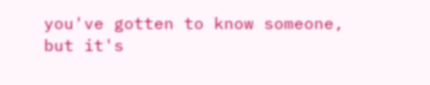you've gotten to know someone, but it's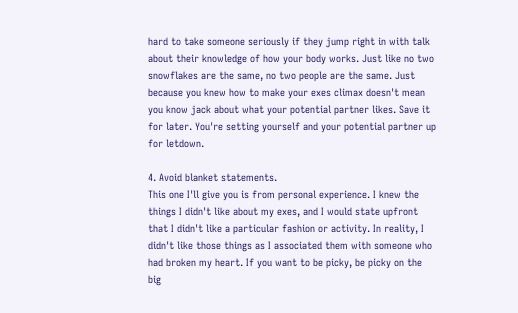hard to take someone seriously if they jump right in with talk about their knowledge of how your body works. Just like no two snowflakes are the same, no two people are the same. Just because you knew how to make your exes climax doesn't mean you know jack about what your potential partner likes. Save it for later. You're setting yourself and your potential partner up for letdown.

4. Avoid blanket statements.
This one I'll give you is from personal experience. I knew the things I didn't like about my exes, and I would state upfront that I didn't like a particular fashion or activity. In reality, I didn't like those things as I associated them with someone who had broken my heart. If you want to be picky, be picky on the big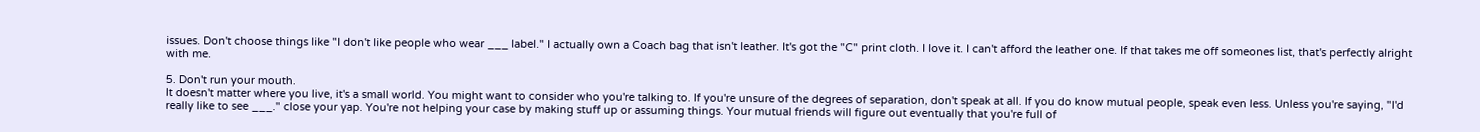issues. Don't choose things like "I don't like people who wear ___ label." I actually own a Coach bag that isn't leather. It's got the "C" print cloth. I love it. I can't afford the leather one. If that takes me off someones list, that's perfectly alright with me.

5. Don't run your mouth.
It doesn't matter where you live, it's a small world. You might want to consider who you're talking to. If you're unsure of the degrees of separation, don't speak at all. If you do know mutual people, speak even less. Unless you're saying, "I'd really like to see ___." close your yap. You're not helping your case by making stuff up or assuming things. Your mutual friends will figure out eventually that you're full of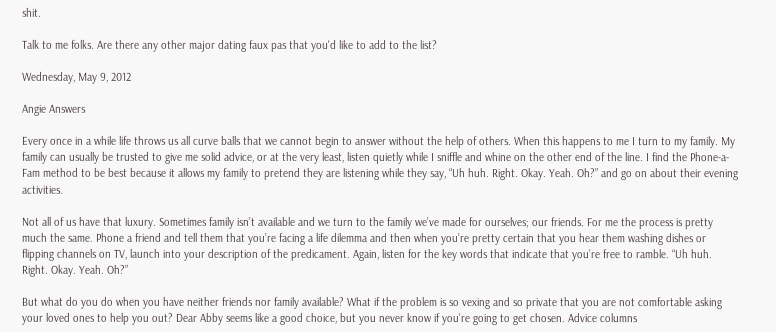shit.

Talk to me folks. Are there any other major dating faux pas that you'd like to add to the list?

Wednesday, May 9, 2012

Angie Answers

Every once in a while life throws us all curve balls that we cannot begin to answer without the help of others. When this happens to me I turn to my family. My family can usually be trusted to give me solid advice, or at the very least, listen quietly while I sniffle and whine on the other end of the line. I find the Phone-a-Fam method to be best because it allows my family to pretend they are listening while they say, “Uh huh. Right. Okay. Yeah. Oh?” and go on about their evening activities.

Not all of us have that luxury. Sometimes family isn’t available and we turn to the family we’ve made for ourselves; our friends. For me the process is pretty much the same. Phone a friend and tell them that you’re facing a life dilemma and then when you’re pretty certain that you hear them washing dishes or flipping channels on TV, launch into your description of the predicament. Again, listen for the key words that indicate that you’re free to ramble. “Uh huh. Right. Okay. Yeah. Oh?”

But what do you do when you have neither friends nor family available? What if the problem is so vexing and so private that you are not comfortable asking your loved ones to help you out? Dear Abby seems like a good choice, but you never know if you’re going to get chosen. Advice columns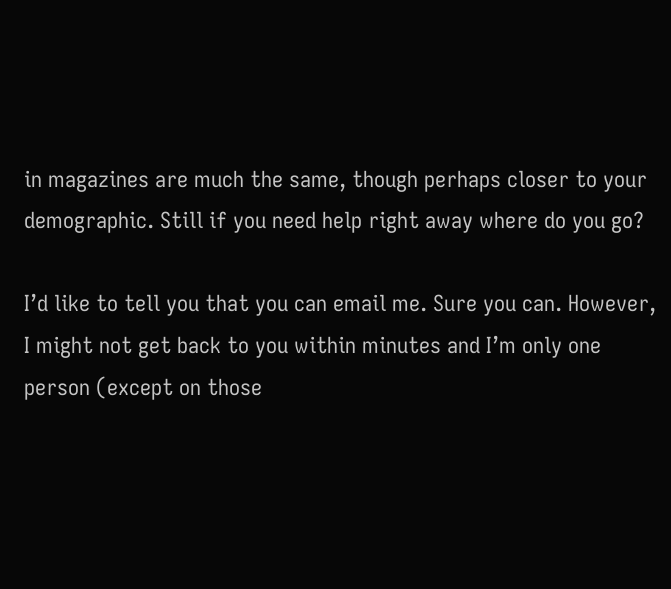in magazines are much the same, though perhaps closer to your demographic. Still if you need help right away where do you go?

I’d like to tell you that you can email me. Sure you can. However, I might not get back to you within minutes and I’m only one person (except on those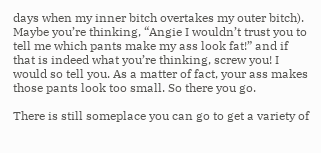days when my inner bitch overtakes my outer bitch). Maybe you’re thinking, “Angie I wouldn’t trust you to tell me which pants make my ass look fat!” and if that is indeed what you’re thinking, screw you! I would so tell you. As a matter of fact, your ass makes those pants look too small. So there you go.

There is still someplace you can go to get a variety of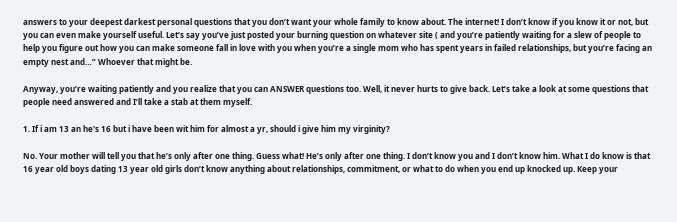answers to your deepest darkest personal questions that you don’t want your whole family to know about. The internet! I don’t know if you know it or not, but you can even make yourself useful. Let’s say you’ve just posted your burning question on whatever site ( and you’re patiently waiting for a slew of people to help you figure out how you can make someone fall in love with you when you’re a single mom who has spent years in failed relationships, but you’re facing an empty nest and…” Whoever that might be.

Anyway, you’re waiting patiently and you realize that you can ANSWER questions too. Well, it never hurts to give back. Let’s take a look at some questions that people need answered and I’ll take a stab at them myself.

1. If i am 13 an he's 16 but i have been wit him for almost a yr, should i give him my virginity?

No. Your mother will tell you that he’s only after one thing. Guess what! He’s only after one thing. I don’t know you and I don’t know him. What I do know is that 16 year old boys dating 13 year old girls don’t know anything about relationships, commitment, or what to do when you end up knocked up. Keep your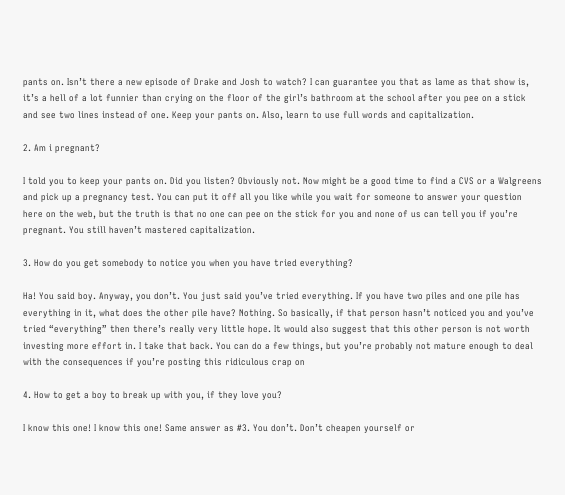pants on. Isn’t there a new episode of Drake and Josh to watch? I can guarantee you that as lame as that show is, it’s a hell of a lot funnier than crying on the floor of the girl’s bathroom at the school after you pee on a stick and see two lines instead of one. Keep your pants on. Also, learn to use full words and capitalization.

2. Am i pregnant?

I told you to keep your pants on. Did you listen? Obviously not. Now might be a good time to find a CVS or a Walgreens and pick up a pregnancy test. You can put it off all you like while you wait for someone to answer your question here on the web, but the truth is that no one can pee on the stick for you and none of us can tell you if you’re pregnant. You still haven’t mastered capitalization.

3. How do you get somebody to notice you when you have tried everything?

Ha! You said boy. Anyway, you don’t. You just said you’ve tried everything. If you have two piles and one pile has everything in it, what does the other pile have? Nothing. So basically, if that person hasn’t noticed you and you’ve tried “everything” then there’s really very little hope. It would also suggest that this other person is not worth investing more effort in. I take that back. You can do a few things, but you’re probably not mature enough to deal with the consequences if you’re posting this ridiculous crap on

4. How to get a boy to break up with you, if they love you?

I know this one! I know this one! Same answer as #3. You don’t. Don’t cheapen yourself or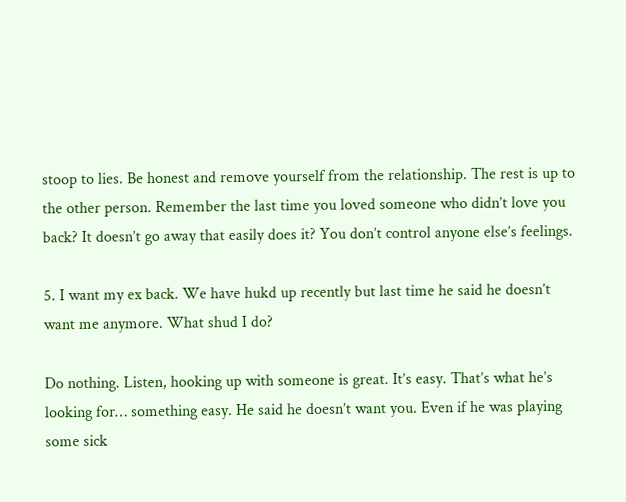stoop to lies. Be honest and remove yourself from the relationship. The rest is up to the other person. Remember the last time you loved someone who didn’t love you back? It doesn’t go away that easily does it? You don’t control anyone else’s feelings.

5. I want my ex back. We have hukd up recently but last time he said he doesn’t want me anymore. What shud I do?

Do nothing. Listen, hooking up with someone is great. It’s easy. That’s what he’s looking for… something easy. He said he doesn’t want you. Even if he was playing some sick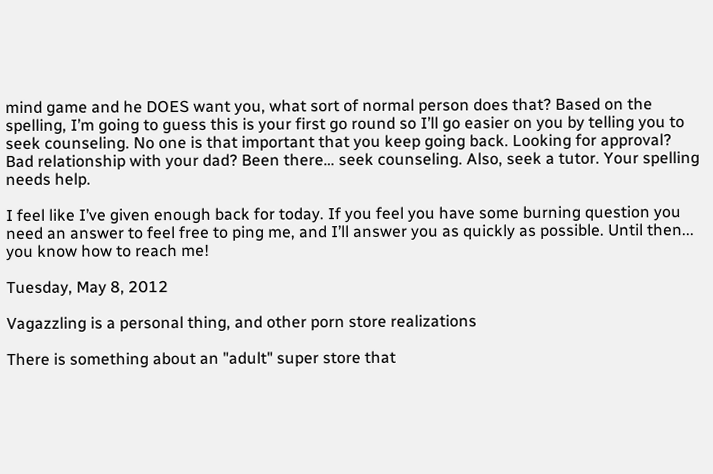mind game and he DOES want you, what sort of normal person does that? Based on the spelling, I’m going to guess this is your first go round so I’ll go easier on you by telling you to seek counseling. No one is that important that you keep going back. Looking for approval? Bad relationship with your dad? Been there… seek counseling. Also, seek a tutor. Your spelling needs help.

I feel like I’ve given enough back for today. If you feel you have some burning question you need an answer to feel free to ping me, and I’ll answer you as quickly as possible. Until then... you know how to reach me!

Tuesday, May 8, 2012

Vagazzling is a personal thing, and other porn store realizations

There is something about an "adult" super store that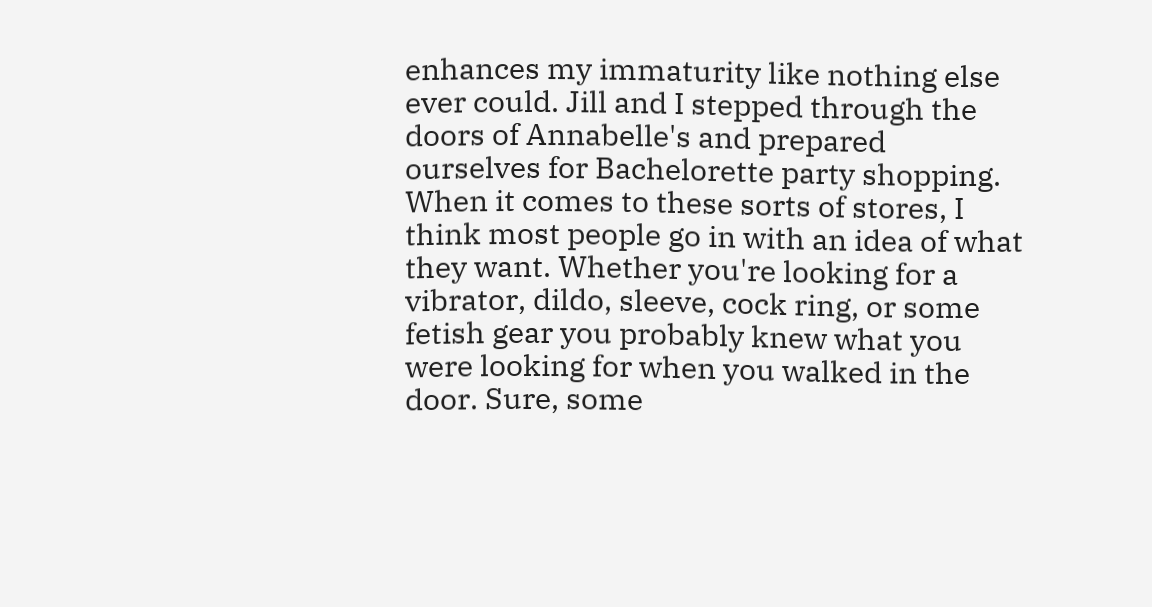enhances my immaturity like nothing else ever could. Jill and I stepped through the doors of Annabelle's and prepared ourselves for Bachelorette party shopping. When it comes to these sorts of stores, I think most people go in with an idea of what they want. Whether you're looking for a vibrator, dildo, sleeve, cock ring, or some fetish gear you probably knew what you were looking for when you walked in the door. Sure, some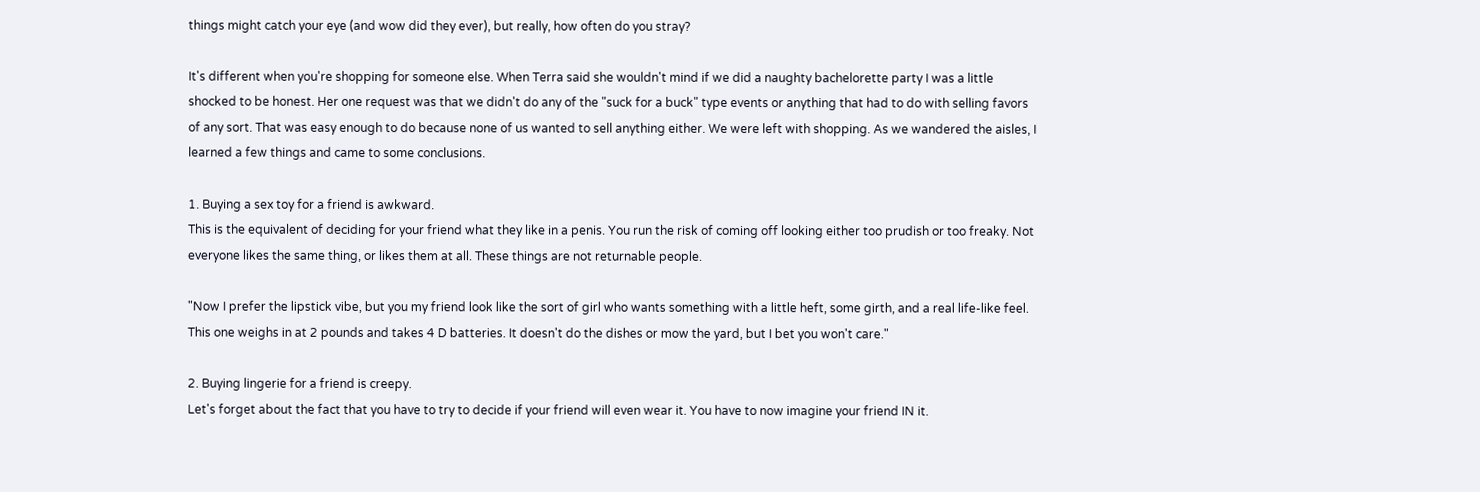things might catch your eye (and wow did they ever), but really, how often do you stray?

It's different when you're shopping for someone else. When Terra said she wouldn't mind if we did a naughty bachelorette party I was a little shocked to be honest. Her one request was that we didn't do any of the "suck for a buck" type events or anything that had to do with selling favors of any sort. That was easy enough to do because none of us wanted to sell anything either. We were left with shopping. As we wandered the aisles, I learned a few things and came to some conclusions.

1. Buying a sex toy for a friend is awkward.
This is the equivalent of deciding for your friend what they like in a penis. You run the risk of coming off looking either too prudish or too freaky. Not everyone likes the same thing, or likes them at all. These things are not returnable people.

"Now I prefer the lipstick vibe, but you my friend look like the sort of girl who wants something with a little heft, some girth, and a real life-like feel. This one weighs in at 2 pounds and takes 4 D batteries. It doesn't do the dishes or mow the yard, but I bet you won't care."

2. Buying lingerie for a friend is creepy.
Let's forget about the fact that you have to try to decide if your friend will even wear it. You have to now imagine your friend IN it.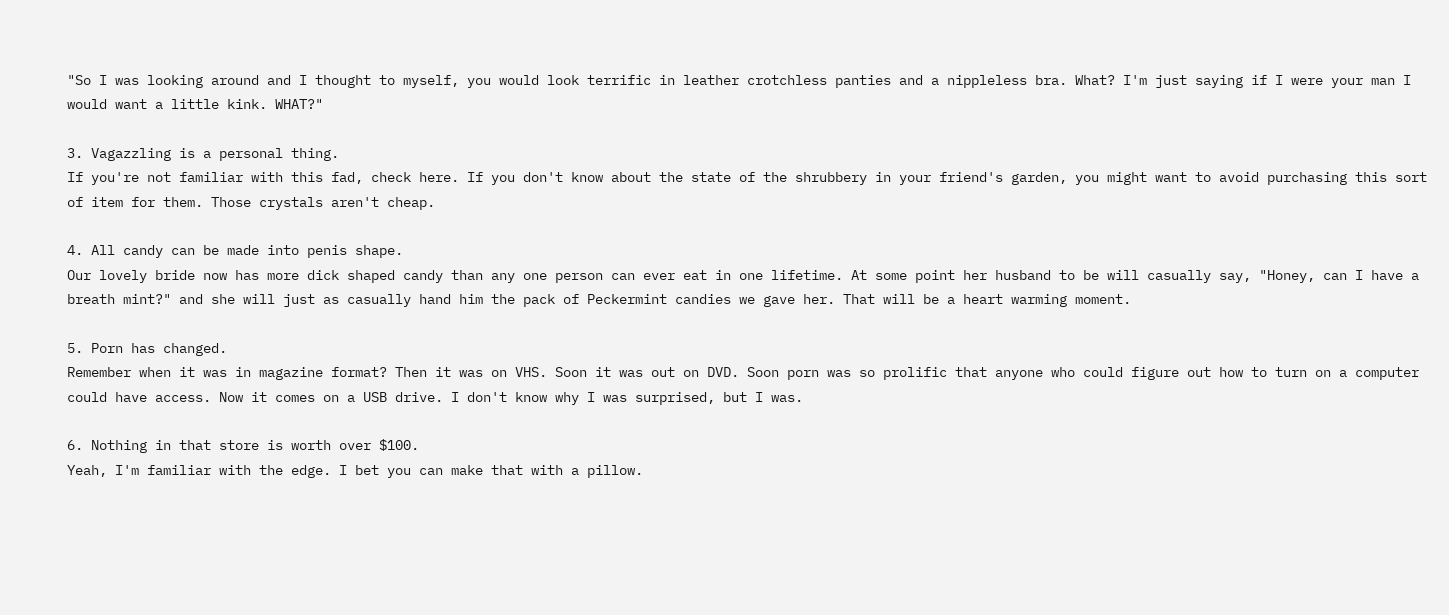"So I was looking around and I thought to myself, you would look terrific in leather crotchless panties and a nippleless bra. What? I'm just saying if I were your man I would want a little kink. WHAT?"

3. Vagazzling is a personal thing.
If you're not familiar with this fad, check here. If you don't know about the state of the shrubbery in your friend's garden, you might want to avoid purchasing this sort of item for them. Those crystals aren't cheap.

4. All candy can be made into penis shape.
Our lovely bride now has more dick shaped candy than any one person can ever eat in one lifetime. At some point her husband to be will casually say, "Honey, can I have a breath mint?" and she will just as casually hand him the pack of Peckermint candies we gave her. That will be a heart warming moment.

5. Porn has changed.
Remember when it was in magazine format? Then it was on VHS. Soon it was out on DVD. Soon porn was so prolific that anyone who could figure out how to turn on a computer could have access. Now it comes on a USB drive. I don't know why I was surprised, but I was.

6. Nothing in that store is worth over $100.
Yeah, I'm familiar with the edge. I bet you can make that with a pillow.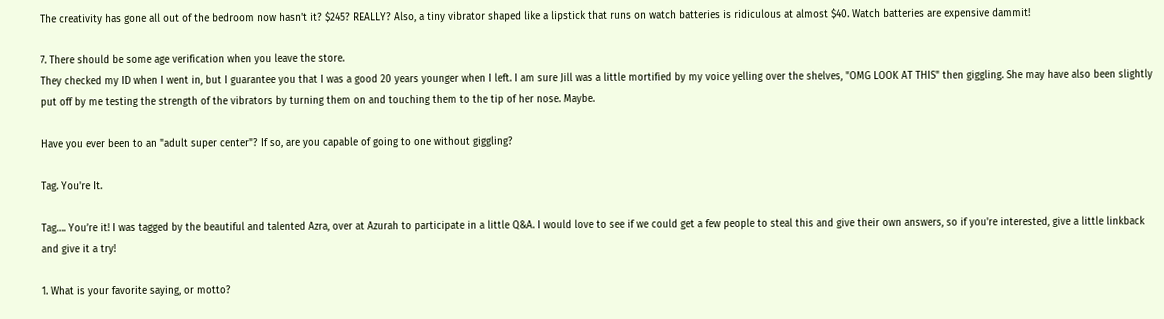The creativity has gone all out of the bedroom now hasn't it? $245? REALLY? Also, a tiny vibrator shaped like a lipstick that runs on watch batteries is ridiculous at almost $40. Watch batteries are expensive dammit!

7. There should be some age verification when you leave the store.
They checked my ID when I went in, but I guarantee you that I was a good 20 years younger when I left. I am sure Jill was a little mortified by my voice yelling over the shelves, "OMG LOOK AT THIS" then giggling. She may have also been slightly put off by me testing the strength of the vibrators by turning them on and touching them to the tip of her nose. Maybe.

Have you ever been to an "adult super center"? If so, are you capable of going to one without giggling?

Tag. You're It.

Tag…. You’re it! I was tagged by the beautiful and talented Azra, over at Azurah to participate in a little Q&A. I would love to see if we could get a few people to steal this and give their own answers, so if you're interested, give a little linkback and give it a try!

1. What is your favorite saying, or motto?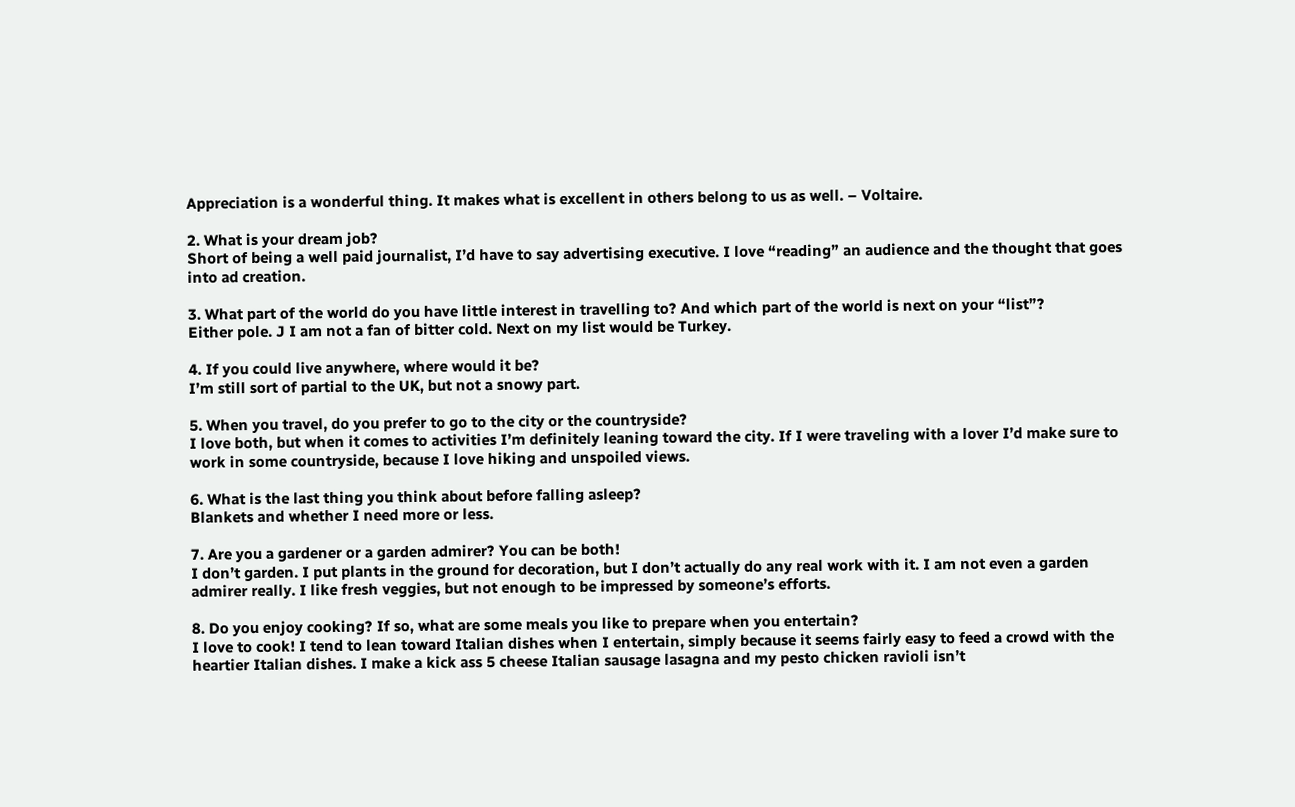Appreciation is a wonderful thing. It makes what is excellent in others belong to us as well. – Voltaire.

2. What is your dream job?
Short of being a well paid journalist, I’d have to say advertising executive. I love “reading” an audience and the thought that goes into ad creation.

3. What part of the world do you have little interest in travelling to? And which part of the world is next on your “list”?
Either pole. J I am not a fan of bitter cold. Next on my list would be Turkey.

4. If you could live anywhere, where would it be?
I’m still sort of partial to the UK, but not a snowy part.

5. When you travel, do you prefer to go to the city or the countryside?
I love both, but when it comes to activities I’m definitely leaning toward the city. If I were traveling with a lover I’d make sure to work in some countryside, because I love hiking and unspoiled views.

6. What is the last thing you think about before falling asleep?
Blankets and whether I need more or less.

7. Are you a gardener or a garden admirer? You can be both!
I don’t garden. I put plants in the ground for decoration, but I don’t actually do any real work with it. I am not even a garden admirer really. I like fresh veggies, but not enough to be impressed by someone’s efforts.

8. Do you enjoy cooking? If so, what are some meals you like to prepare when you entertain?
I love to cook! I tend to lean toward Italian dishes when I entertain, simply because it seems fairly easy to feed a crowd with the heartier Italian dishes. I make a kick ass 5 cheese Italian sausage lasagna and my pesto chicken ravioli isn’t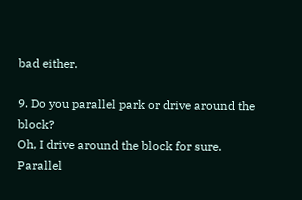bad either.

9. Do you parallel park or drive around the block?
Oh, I drive around the block for sure. Parallel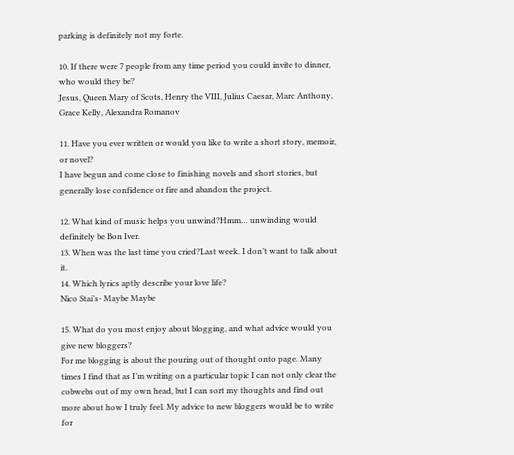parking is definitely not my forte.

10. If there were 7 people from any time period you could invite to dinner, who would they be?
Jesus, Queen Mary of Scots, Henry the VIII, Julius Caesar, Marc Anthony, Grace Kelly, Alexandra Romanov

11. Have you ever written or would you like to write a short story, memoir, or novel?
I have begun and come close to finishing novels and short stories, but generally lose confidence or fire and abandon the project.

12. What kind of music helps you unwind?Hmm… unwinding would definitely be Bon Iver.
13. When was the last time you cried?Last week. I don’t want to talk about it.
14. Which lyrics aptly describe your love life?
Nico Stai’s- Maybe Maybe

15. What do you most enjoy about blogging, and what advice would you give new bloggers?
For me blogging is about the pouring out of thought onto page. Many times I find that as I’m writing on a particular topic I can not only clear the cobwebs out of my own head, but I can sort my thoughts and find out more about how I truly feel. My advice to new bloggers would be to write for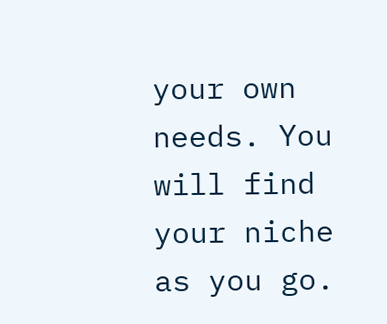your own needs. You will find your niche as you go.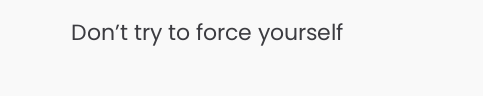Don’t try to force yourself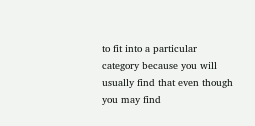to fit into a particular category because you will usually find that even though you may find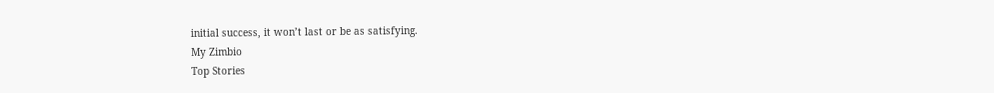initial success, it won’t last or be as satisfying.
My Zimbio
Top Stories